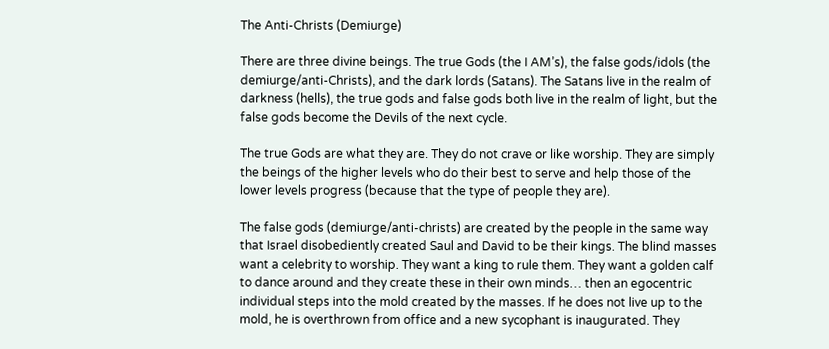The Anti-Christs (Demiurge)

There are three divine beings. The true Gods (the I AM’s), the false gods/idols (the demiurge/anti-Christs), and the dark lords (Satans). The Satans live in the realm of darkness (hells), the true gods and false gods both live in the realm of light, but the false gods become the Devils of the next cycle.

The true Gods are what they are. They do not crave or like worship. They are simply the beings of the higher levels who do their best to serve and help those of the lower levels progress (because that the type of people they are).

The false gods (demiurge/anti-christs) are created by the people in the same way that Israel disobediently created Saul and David to be their kings. The blind masses want a celebrity to worship. They want a king to rule them. They want a golden calf to dance around and they create these in their own minds… then an egocentric individual steps into the mold created by the masses. If he does not live up to the mold, he is overthrown from office and a new sycophant is inaugurated. They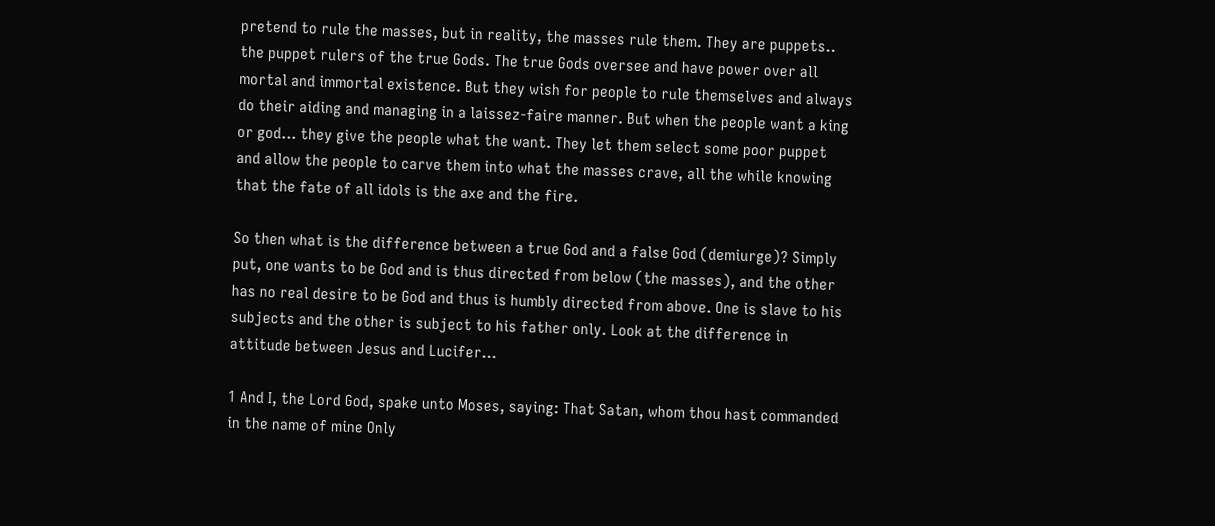pretend to rule the masses, but in reality, the masses rule them. They are puppets.. the puppet rulers of the true Gods. The true Gods oversee and have power over all mortal and immortal existence. But they wish for people to rule themselves and always do their aiding and managing in a laissez-faire manner. But when the people want a king or god… they give the people what the want. They let them select some poor puppet and allow the people to carve them into what the masses crave, all the while knowing that the fate of all idols is the axe and the fire.

So then what is the difference between a true God and a false God (demiurge)? Simply put, one wants to be God and is thus directed from below (the masses), and the other has no real desire to be God and thus is humbly directed from above. One is slave to his subjects and the other is subject to his father only. Look at the difference in attitude between Jesus and Lucifer…

1 And I, the Lord God, spake unto Moses, saying: That Satan, whom thou hast commanded in the name of mine Only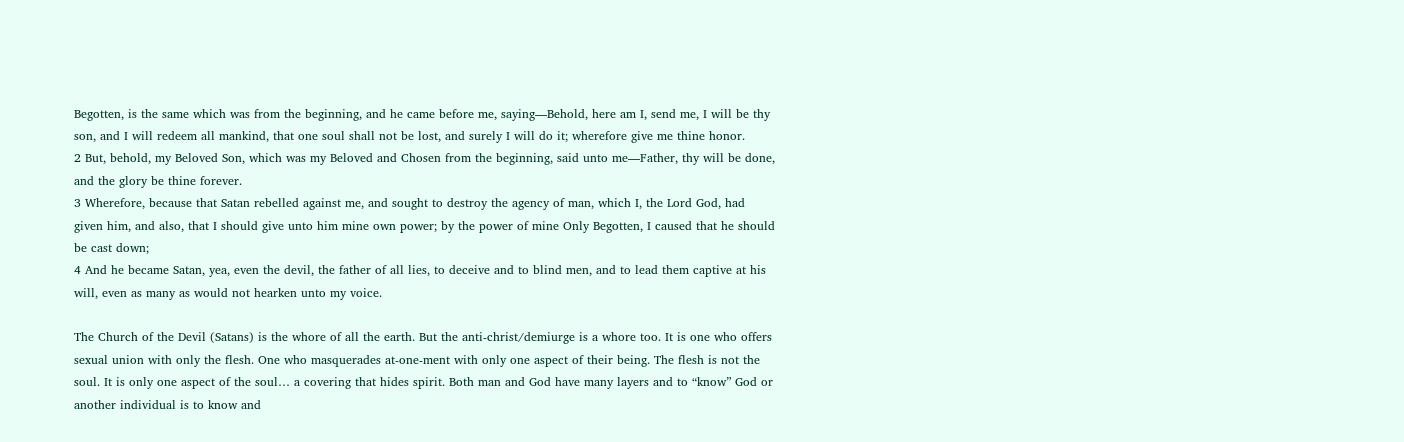Begotten, is the same which was from the beginning, and he came before me, saying—Behold, here am I, send me, I will be thy son, and I will redeem all mankind, that one soul shall not be lost, and surely I will do it; wherefore give me thine honor.
2 But, behold, my Beloved Son, which was my Beloved and Chosen from the beginning, said unto me—Father, thy will be done, and the glory be thine forever.
3 Wherefore, because that Satan rebelled against me, and sought to destroy the agency of man, which I, the Lord God, had given him, and also, that I should give unto him mine own power; by the power of mine Only Begotten, I caused that he should be cast down;
4 And he became Satan, yea, even the devil, the father of all lies, to deceive and to blind men, and to lead them captive at his will, even as many as would not hearken unto my voice.

The Church of the Devil (Satans) is the whore of all the earth. But the anti-christ/demiurge is a whore too. It is one who offers sexual union with only the flesh. One who masquerades at-one-ment with only one aspect of their being. The flesh is not the soul. It is only one aspect of the soul… a covering that hides spirit. Both man and God have many layers and to “know” God or another individual is to know and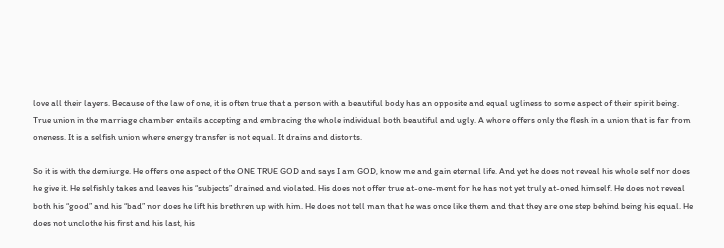love all their layers. Because of the law of one, it is often true that a person with a beautiful body has an opposite and equal ugliness to some aspect of their spirit being. True union in the marriage chamber entails accepting and embracing the whole individual both beautiful and ugly. A whore offers only the flesh in a union that is far from oneness. It is a selfish union where energy transfer is not equal. It drains and distorts.

So it is with the demiurge. He offers one aspect of the ONE TRUE GOD and says I am GOD, know me and gain eternal life. And yet he does not reveal his whole self nor does he give it. He selfishly takes and leaves his “subjects” drained and violated. His does not offer true at-one-ment for he has not yet truly at-oned himself. He does not reveal both his “good” and his “bad” nor does he lift his brethren up with him. He does not tell man that he was once like them and that they are one step behind being his equal. He does not unclothe his first and his last, his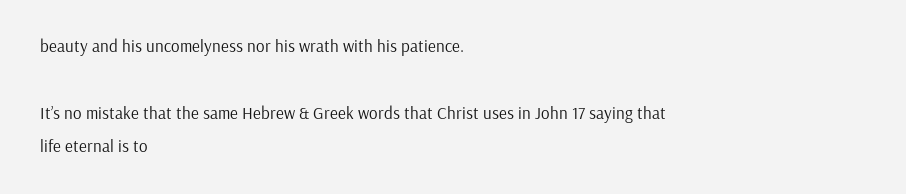beauty and his uncomelyness nor his wrath with his patience.

It’s no mistake that the same Hebrew & Greek words that Christ uses in John 17 saying that life eternal is to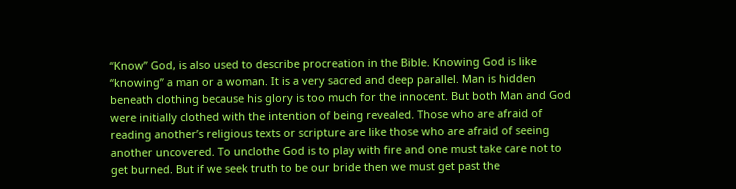“Know” God, is also used to describe procreation in the Bible. Knowing God is like “knowing” a man or a woman. It is a very sacred and deep parallel. Man is hidden beneath clothing because his glory is too much for the innocent. But both Man and God were initially clothed with the intention of being revealed. Those who are afraid of reading another’s religious texts or scripture are like those who are afraid of seeing another uncovered. To unclothe God is to play with fire and one must take care not to get burned. But if we seek truth to be our bride then we must get past the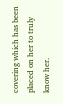covering which has been placed on her to truly know her.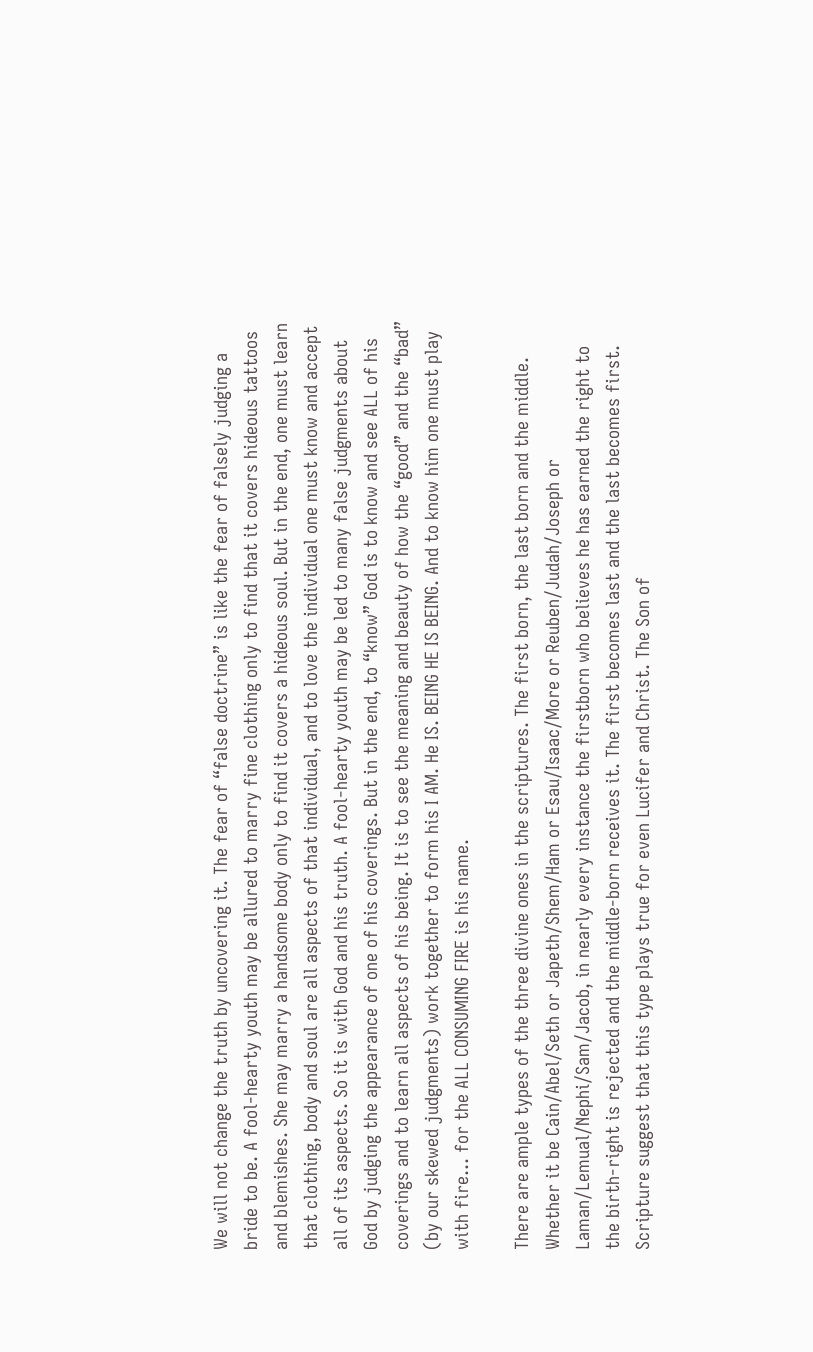We will not change the truth by uncovering it. The fear of “false doctrine” is like the fear of falsely judging a bride to be. A fool-hearty youth may be allured to marry fine clothing only to find that it covers hideous tattoos and blemishes. She may marry a handsome body only to find it covers a hideous soul. But in the end, one must learn that clothing, body and soul are all aspects of that individual, and to love the individual one must know and accept all of its aspects. So it is with God and his truth. A fool-hearty youth may be led to many false judgments about God by judging the appearance of one of his coverings. But in the end, to “know” God is to know and see ALL of his coverings and to learn all aspects of his being. It is to see the meaning and beauty of how the “good” and the “bad” (by our skewed judgments) work together to form his I AM. He IS. BEING HE IS BEING. And to know him one must play with fire… for the ALL CONSUMING FIRE is his name.

There are ample types of the three divine ones in the scriptures. The first born, the last born and the middle. Whether it be Cain/Abel/Seth or Japeth/Shem/Ham or Esau/Isaac/More or Reuben/Judah/Joseph or Laman/Lemual/Nephi/Sam/Jacob, in nearly every instance the firstborn who believes he has earned the right to the birth-right is rejected and the middle-born receives it. The first becomes last and the last becomes first. Scripture suggest that this type plays true for even Lucifer and Christ. The Son of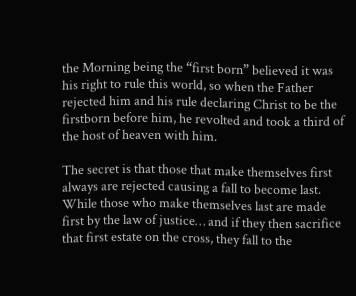the Morning being the “first born” believed it was his right to rule this world, so when the Father rejected him and his rule declaring Christ to be the firstborn before him, he revolted and took a third of the host of heaven with him.

The secret is that those that make themselves first always are rejected causing a fall to become last. While those who make themselves last are made first by the law of justice… and if they then sacrifice that first estate on the cross, they fall to the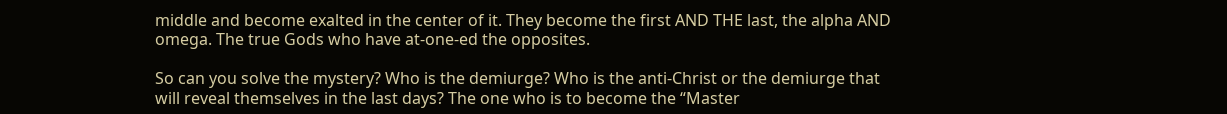middle and become exalted in the center of it. They become the first AND THE last, the alpha AND omega. The true Gods who have at-one-ed the opposites.

So can you solve the mystery? Who is the demiurge? Who is the anti-Christ or the demiurge that will reveal themselves in the last days? The one who is to become the “Master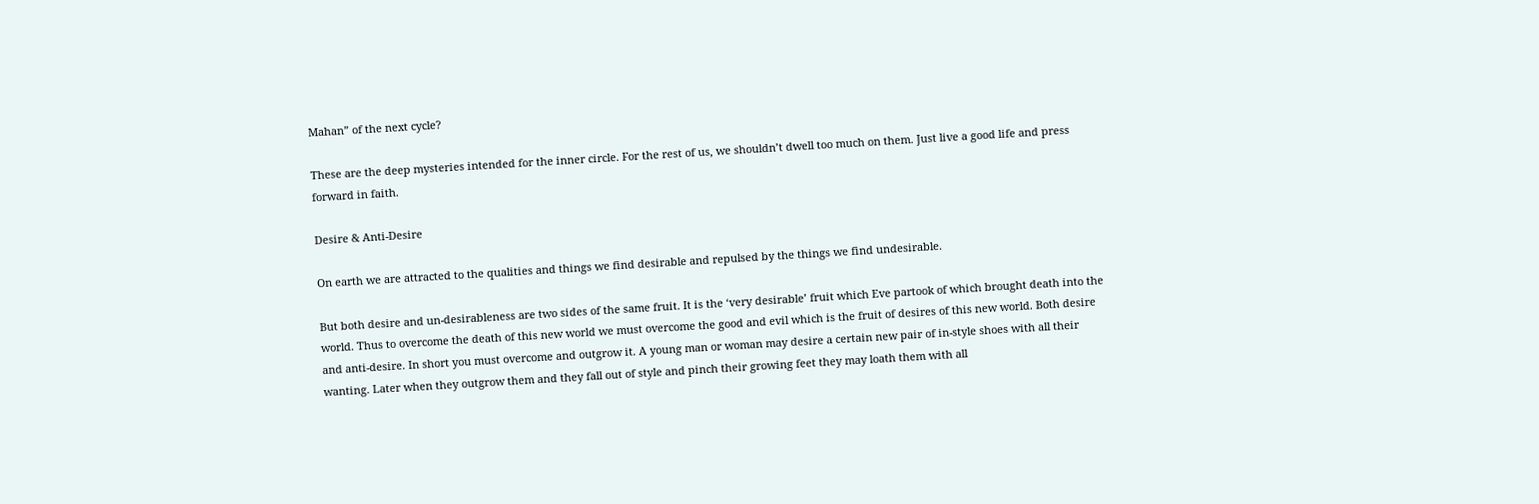Mahan” of the next cycle?

These are the deep mysteries intended for the inner circle. For the rest of us, we shouldn’t dwell too much on them. Just live a good life and press forward in faith.

Desire & Anti-Desire

On earth we are attracted to the qualities and things we find desirable and repulsed by the things we find undesirable.

But both desire and un-desirableness are two sides of the same fruit. It is the ‘very desirable’ fruit which Eve partook of which brought death into the world. Thus to overcome the death of this new world we must overcome the good and evil which is the fruit of desires of this new world. Both desire and anti-desire. In short you must overcome and outgrow it. A young man or woman may desire a certain new pair of in-style shoes with all their wanting. Later when they outgrow them and they fall out of style and pinch their growing feet they may loath them with all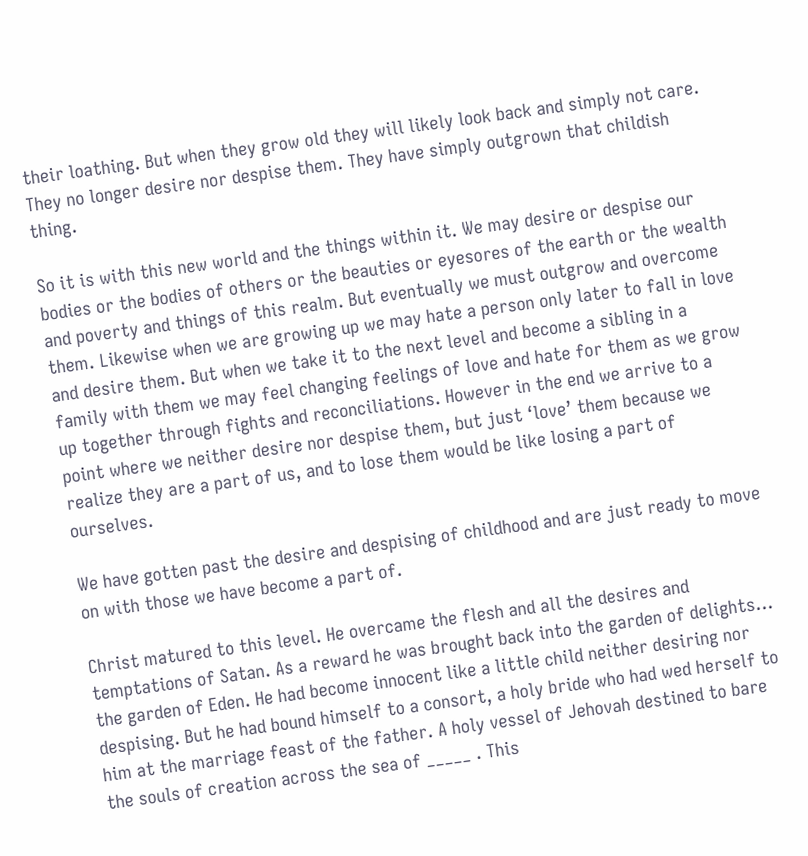their loathing. But when they grow old they will likely look back and simply not care. They no longer desire nor despise them. They have simply outgrown that childish thing.

So it is with this new world and the things within it. We may desire or despise our bodies or the bodies of others or the beauties or eyesores of the earth or the wealth and poverty and things of this realm. But eventually we must outgrow and overcome them. Likewise when we are growing up we may hate a person only later to fall in love and desire them. But when we take it to the next level and become a sibling in a family with them we may feel changing feelings of love and hate for them as we grow up together through fights and reconciliations. However in the end we arrive to a point where we neither desire nor despise them, but just ‘love’ them because we realize they are a part of us, and to lose them would be like losing a part of ourselves.

We have gotten past the desire and despising of childhood and are just ready to move on with those we have become a part of.

Christ matured to this level. He overcame the flesh and all the desires and temptations of Satan. As a reward he was brought back into the garden of delights… the garden of Eden. He had become innocent like a little child neither desiring nor despising. But he had bound himself to a consort, a holy bride who had wed herself to him at the marriage feast of the father. A holy vessel of Jehovah destined to bare the souls of creation across the sea of _____ . This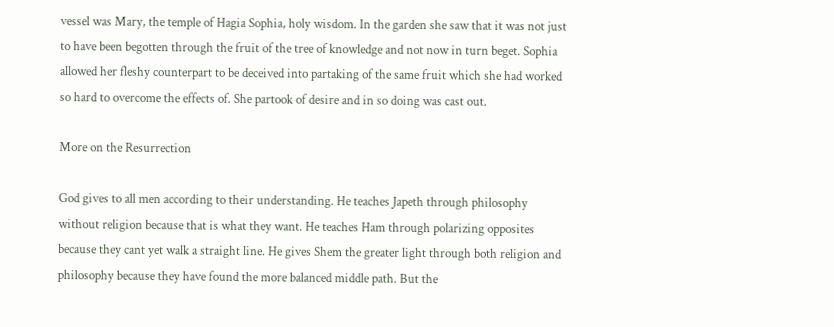vessel was Mary, the temple of Hagia Sophia, holy wisdom. In the garden she saw that it was not just to have been begotten through the fruit of the tree of knowledge and not now in turn beget. Sophia allowed her fleshy counterpart to be deceived into partaking of the same fruit which she had worked so hard to overcome the effects of. She partook of desire and in so doing was cast out.

More on the Resurrection

God gives to all men according to their understanding. He teaches Japeth through philosophy without religion because that is what they want. He teaches Ham through polarizing opposites because they cant yet walk a straight line. He gives Shem the greater light through both religion and philosophy because they have found the more balanced middle path. But the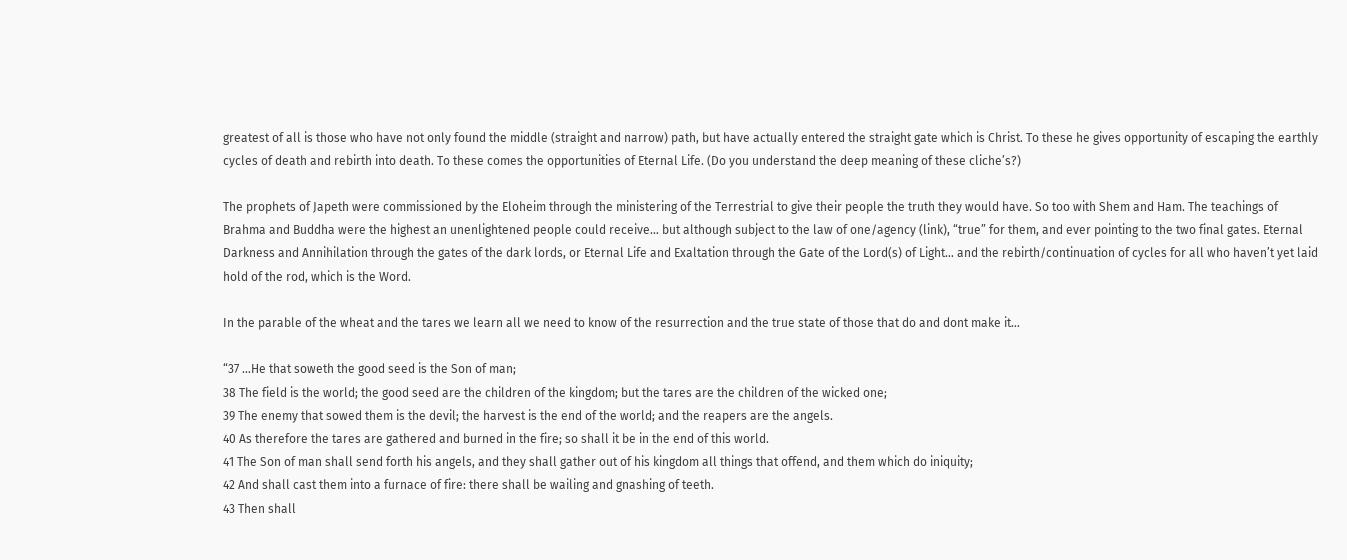greatest of all is those who have not only found the middle (straight and narrow) path, but have actually entered the straight gate which is Christ. To these he gives opportunity of escaping the earthly cycles of death and rebirth into death. To these comes the opportunities of Eternal Life. (Do you understand the deep meaning of these cliche’s?)

The prophets of Japeth were commissioned by the Eloheim through the ministering of the Terrestrial to give their people the truth they would have. So too with Shem and Ham. The teachings of Brahma and Buddha were the highest an unenlightened people could receive… but although subject to the law of one/agency (link), “true” for them, and ever pointing to the two final gates. Eternal Darkness and Annihilation through the gates of the dark lords, or Eternal Life and Exaltation through the Gate of the Lord(s) of Light… and the rebirth/continuation of cycles for all who haven’t yet laid hold of the rod, which is the Word.

In the parable of the wheat and the tares we learn all we need to know of the resurrection and the true state of those that do and dont make it…

“37 …He that soweth the good seed is the Son of man;
38 The field is the world; the good seed are the children of the kingdom; but the tares are the children of the wicked one;
39 The enemy that sowed them is the devil; the harvest is the end of the world; and the reapers are the angels.
40 As therefore the tares are gathered and burned in the fire; so shall it be in the end of this world.
41 The Son of man shall send forth his angels, and they shall gather out of his kingdom all things that offend, and them which do iniquity;
42 And shall cast them into a furnace of fire: there shall be wailing and gnashing of teeth.
43 Then shall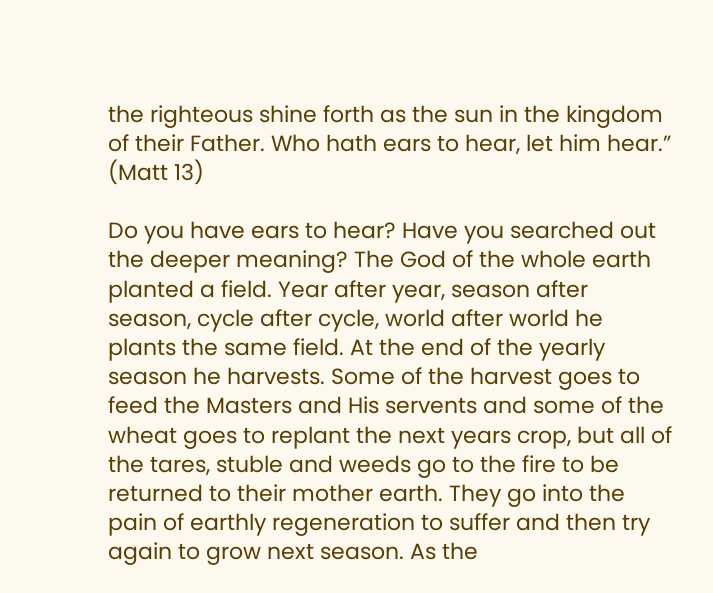the righteous shine forth as the sun in the kingdom of their Father. Who hath ears to hear, let him hear.” (Matt 13)

Do you have ears to hear? Have you searched out the deeper meaning? The God of the whole earth planted a field. Year after year, season after season, cycle after cycle, world after world he plants the same field. At the end of the yearly season he harvests. Some of the harvest goes to feed the Masters and His servents and some of the wheat goes to replant the next years crop, but all of the tares, stuble and weeds go to the fire to be returned to their mother earth. They go into the pain of earthly regeneration to suffer and then try again to grow next season. As the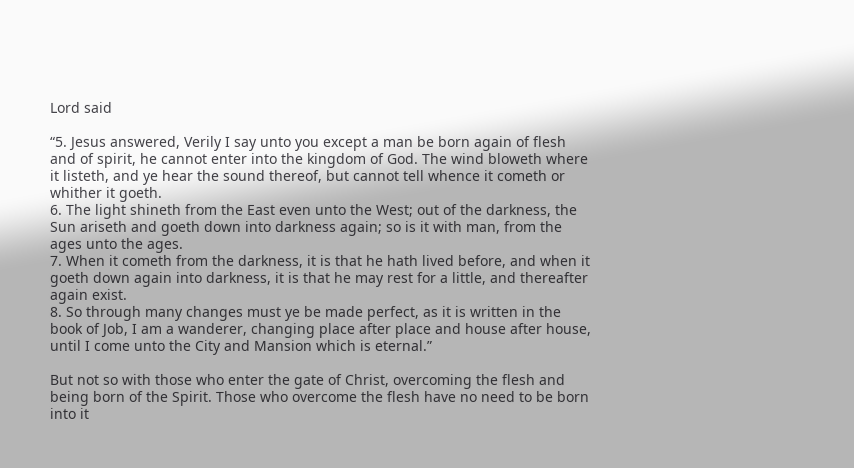Lord said

“5. Jesus answered, Verily I say unto you except a man be born again of flesh and of spirit, he cannot enter into the kingdom of God. The wind bloweth where it listeth, and ye hear the sound thereof, but cannot tell whence it cometh or whither it goeth.
6. The light shineth from the East even unto the West; out of the darkness, the Sun ariseth and goeth down into darkness again; so is it with man, from the ages unto the ages.
7. When it cometh from the darkness, it is that he hath lived before, and when it goeth down again into darkness, it is that he may rest for a little, and thereafter again exist.
8. So through many changes must ye be made perfect, as it is written in the book of Job, I am a wanderer, changing place after place and house after house, until I come unto the City and Mansion which is eternal.”

But not so with those who enter the gate of Christ, overcoming the flesh and being born of the Spirit. Those who overcome the flesh have no need to be born into it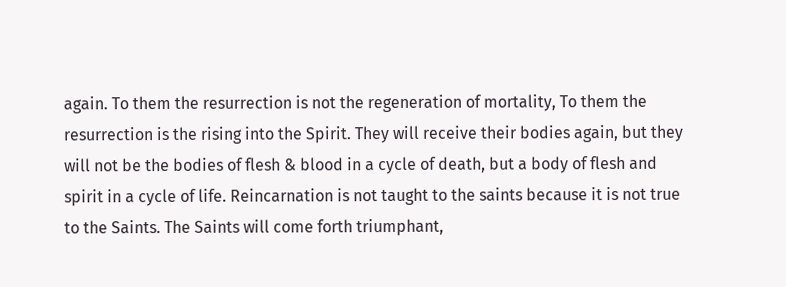again. To them the resurrection is not the regeneration of mortality, To them the resurrection is the rising into the Spirit. They will receive their bodies again, but they will not be the bodies of flesh & blood in a cycle of death, but a body of flesh and spirit in a cycle of life. Reincarnation is not taught to the saints because it is not true to the Saints. The Saints will come forth triumphant,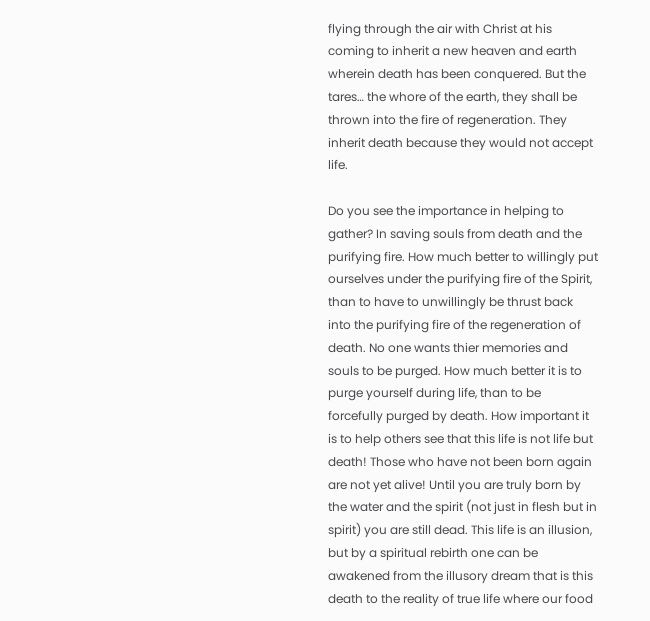flying through the air with Christ at his coming to inherit a new heaven and earth wherein death has been conquered. But the tares… the whore of the earth, they shall be thrown into the fire of regeneration. They inherit death because they would not accept life.

Do you see the importance in helping to gather? In saving souls from death and the purifying fire. How much better to willingly put ourselves under the purifying fire of the Spirit, than to have to unwillingly be thrust back into the purifying fire of the regeneration of death. No one wants thier memories and souls to be purged. How much better it is to purge yourself during life, than to be forcefully purged by death. How important it is to help others see that this life is not life but death! Those who have not been born again are not yet alive! Until you are truly born by the water and the spirit (not just in flesh but in spirit) you are still dead. This life is an illusion, but by a spiritual rebirth one can be awakened from the illusory dream that is this death to the reality of true life where our food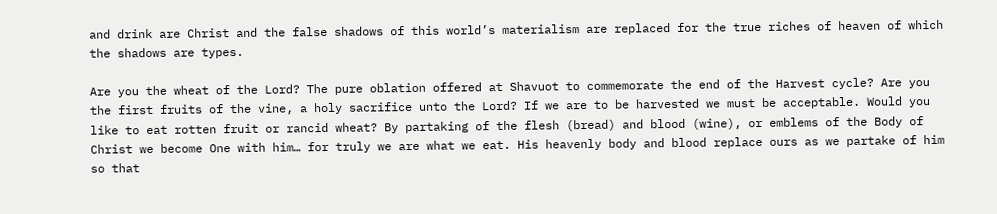and drink are Christ and the false shadows of this world’s materialism are replaced for the true riches of heaven of which the shadows are types.

Are you the wheat of the Lord? The pure oblation offered at Shavuot to commemorate the end of the Harvest cycle? Are you the first fruits of the vine, a holy sacrifice unto the Lord? If we are to be harvested we must be acceptable. Would you like to eat rotten fruit or rancid wheat? By partaking of the flesh (bread) and blood (wine), or emblems of the Body of Christ we become One with him… for truly we are what we eat. His heavenly body and blood replace ours as we partake of him so that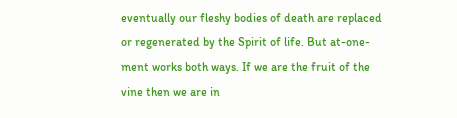eventually our fleshy bodies of death are replaced or regenerated by the Spirit of life. But at-one-ment works both ways. If we are the fruit of the vine then we are in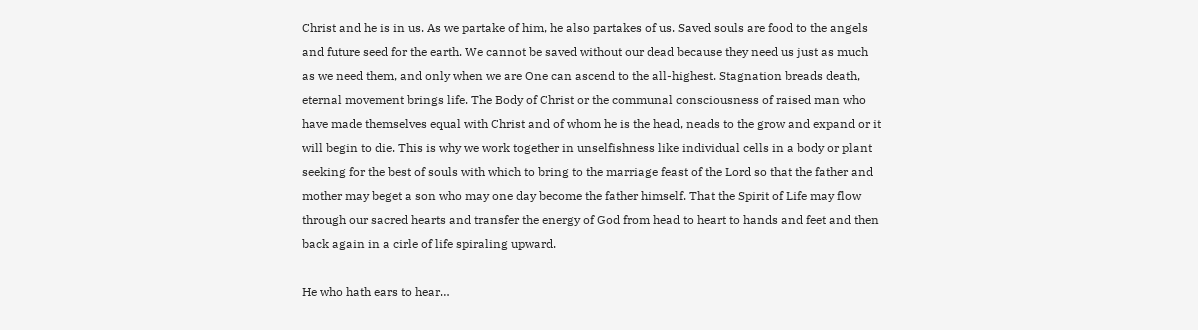Christ and he is in us. As we partake of him, he also partakes of us. Saved souls are food to the angels and future seed for the earth. We cannot be saved without our dead because they need us just as much as we need them, and only when we are One can ascend to the all-highest. Stagnation breads death, eternal movement brings life. The Body of Christ or the communal consciousness of raised man who have made themselves equal with Christ and of whom he is the head, neads to the grow and expand or it will begin to die. This is why we work together in unselfishness like individual cells in a body or plant seeking for the best of souls with which to bring to the marriage feast of the Lord so that the father and mother may beget a son who may one day become the father himself. That the Spirit of Life may flow through our sacred hearts and transfer the energy of God from head to heart to hands and feet and then back again in a cirle of life spiraling upward.

He who hath ears to hear…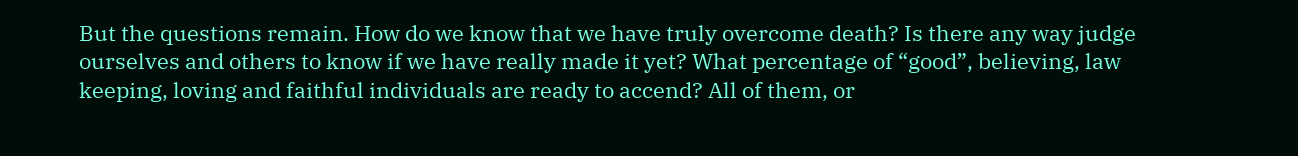But the questions remain. How do we know that we have truly overcome death? Is there any way judge ourselves and others to know if we have really made it yet? What percentage of “good”, believing, law keeping, loving and faithful individuals are ready to accend? All of them, or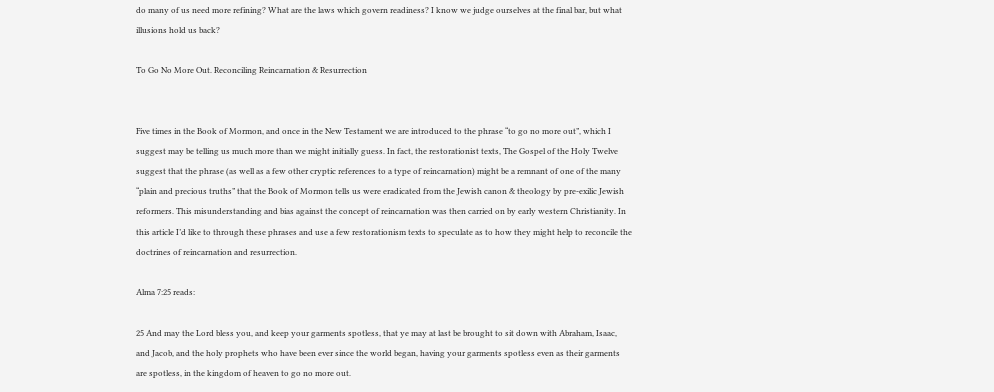do many of us need more refining? What are the laws which govern readiness? I know we judge ourselves at the final bar, but what illusions hold us back?

To Go No More Out. Reconciling Reincarnation & Resurrection


Five times in the Book of Mormon, and once in the New Testament we are introduced to the phrase “to go no more out”, which I suggest may be telling us much more than we might initially guess. In fact, the restorationist texts, The Gospel of the Holy Twelve suggest that the phrase (as well as a few other cryptic references to a type of reincarnation) might be a remnant of one of the many “plain and precious truths” that the Book of Mormon tells us were eradicated from the Jewish canon & theology by pre-exilic Jewish reformers. This misunderstanding and bias against the concept of reincarnation was then carried on by early western Christianity. In this article I’d like to through these phrases and use a few restorationism texts to speculate as to how they might help to reconcile the doctrines of reincarnation and resurrection.

Alma 7:25 reads:

25 And may the Lord bless you, and keep your garments spotless, that ye may at last be brought to sit down with Abraham, Isaac, and Jacob, and the holy prophets who have been ever since the world began, having your garments spotless even as their garments are spotless, in the kingdom of heaven to go no more out.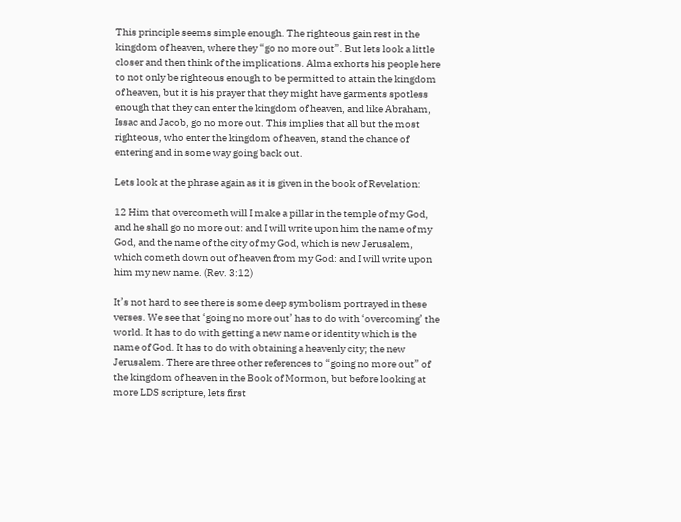This principle seems simple enough. The righteous gain rest in the kingdom of heaven, where they “go no more out”. But lets look a little closer and then think of the implications. Alma exhorts his people here to not only be righteous enough to be permitted to attain the kingdom of heaven, but it is his prayer that they might have garments spotless enough that they can enter the kingdom of heaven, and like Abraham, Issac and Jacob, go no more out. This implies that all but the most righteous, who enter the kingdom of heaven, stand the chance of entering and in some way going back out.

Lets look at the phrase again as it is given in the book of Revelation:

12 Him that overcometh will I make a pillar in the temple of my God, and he shall go no more out: and I will write upon him the name of my God, and the name of the city of my God, which is new Jerusalem, which cometh down out of heaven from my God: and I will write upon him my new name. (Rev. 3:12)

It’s not hard to see there is some deep symbolism portrayed in these verses. We see that ‘going no more out’ has to do with ‘overcoming’ the world. It has to do with getting a new name or identity which is the name of God. It has to do with obtaining a heavenly city; the new Jerusalem. There are three other references to “going no more out” of the kingdom of heaven in the Book of Mormon, but before looking at more LDS scripture, lets first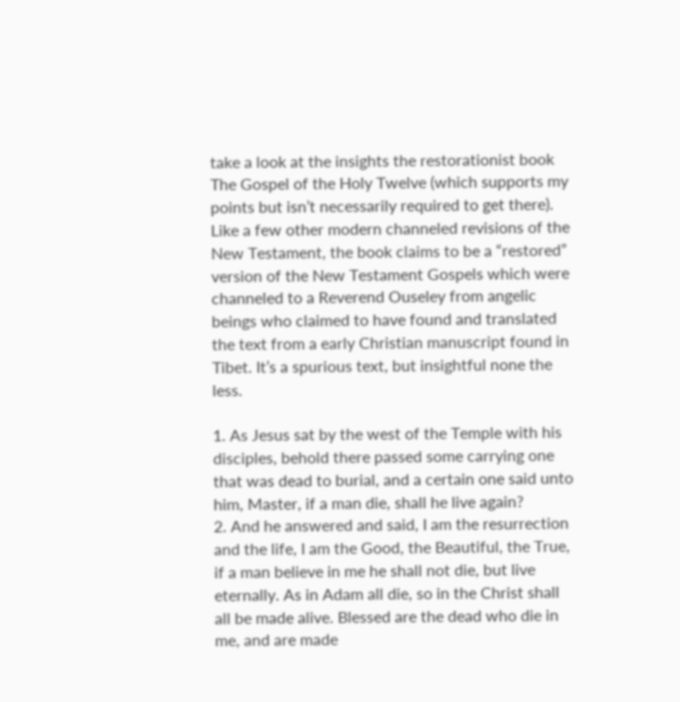take a look at the insights the restorationist book The Gospel of the Holy Twelve (which supports my points but isn’t necessarily required to get there). Like a few other modern channeled revisions of the New Testament, the book claims to be a “restored” version of the New Testament Gospels which were channeled to a Reverend Ouseley from angelic beings who claimed to have found and translated the text from a early Christian manuscript found in Tibet. It’s a spurious text, but insightful none the less.

1. As Jesus sat by the west of the Temple with his disciples, behold there passed some carrying one that was dead to burial, and a certain one said unto him, Master, if a man die, shall he live again?
2. And he answered and said, I am the resurrection and the life, I am the Good, the Beautiful, the True, if a man believe in me he shall not die, but live eternally. As in Adam all die, so in the Christ shall all be made alive. Blessed are the dead who die in me, and are made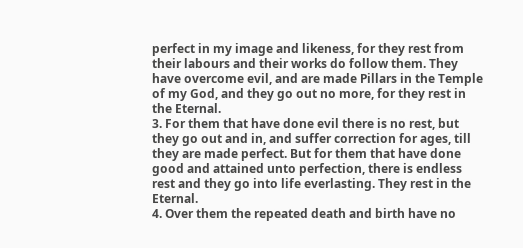perfect in my image and likeness, for they rest from their labours and their works do follow them. They have overcome evil, and are made Pillars in the Temple of my God, and they go out no more, for they rest in the Eternal.
3. For them that have done evil there is no rest, but they go out and in, and suffer correction for ages, till they are made perfect. But for them that have done good and attained unto perfection, there is endless rest and they go into life everlasting. They rest in the Eternal.
4. Over them the repeated death and birth have no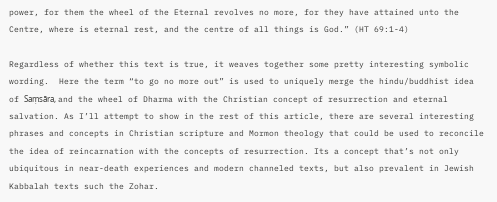power, for them the wheel of the Eternal revolves no more, for they have attained unto the Centre, where is eternal rest, and the centre of all things is God.” (HT 69:1-4)

Regardless of whether this text is true, it weaves together some pretty interesting symbolic wording.  Here the term “to go no more out” is used to uniquely merge the hindu/buddhist idea of Saṃsāra, and the wheel of Dharma with the Christian concept of resurrection and eternal salvation. As I’ll attempt to show in the rest of this article, there are several interesting phrases and concepts in Christian scripture and Mormon theology that could be used to reconcile the idea of reincarnation with the concepts of resurrection. Its a concept that’s not only ubiquitous in near-death experiences and modern channeled texts, but also prevalent in Jewish Kabbalah texts such the Zohar.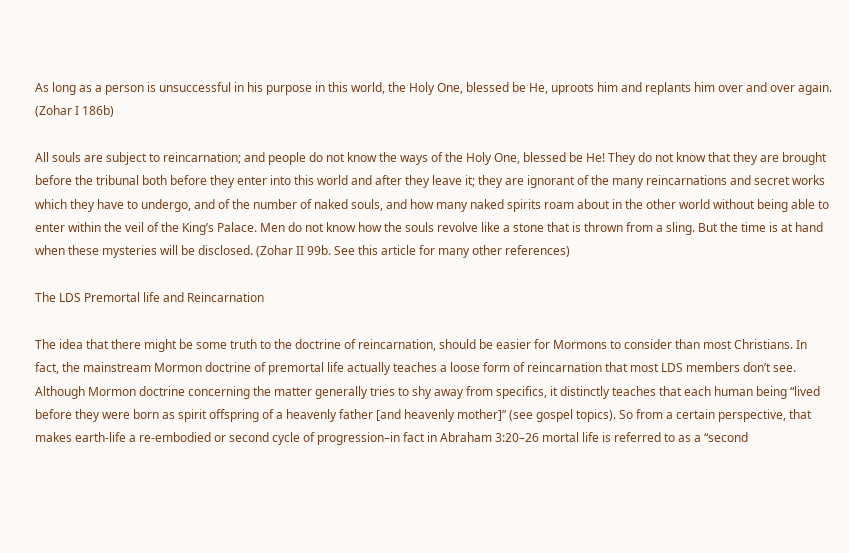As long as a person is unsuccessful in his purpose in this world, the Holy One, blessed be He, uproots him and replants him over and over again. (Zohar I 186b)

All souls are subject to reincarnation; and people do not know the ways of the Holy One, blessed be He! They do not know that they are brought before the tribunal both before they enter into this world and after they leave it; they are ignorant of the many reincarnations and secret works which they have to undergo, and of the number of naked souls, and how many naked spirits roam about in the other world without being able to enter within the veil of the King’s Palace. Men do not know how the souls revolve like a stone that is thrown from a sling. But the time is at hand when these mysteries will be disclosed. (Zohar II 99b. See this article for many other references)

The LDS Premortal life and Reincarnation

The idea that there might be some truth to the doctrine of reincarnation, should be easier for Mormons to consider than most Christians. In fact, the mainstream Mormon doctrine of premortal life actually teaches a loose form of reincarnation that most LDS members don’t see. Although Mormon doctrine concerning the matter generally tries to shy away from specifics, it distinctly teaches that each human being “lived before they were born as spirit offspring of a heavenly father [and heavenly mother]” (see gospel topics). So from a certain perspective, that makes earth-life a re-embodied or second cycle of progression–in fact in Abraham 3:20–26 mortal life is referred to as a “second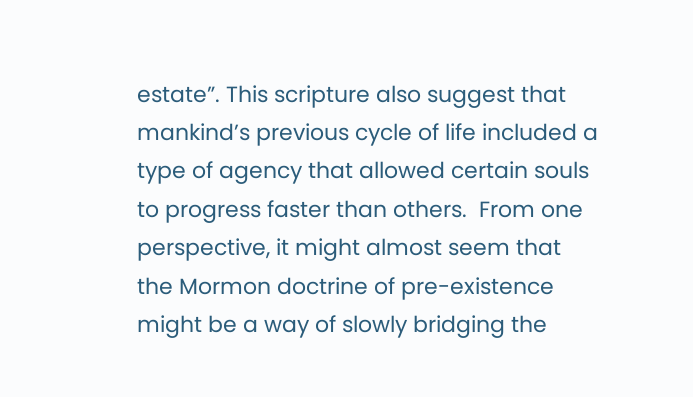estate”. This scripture also suggest that mankind’s previous cycle of life included a type of agency that allowed certain souls to progress faster than others.  From one perspective, it might almost seem that the Mormon doctrine of pre-existence might be a way of slowly bridging the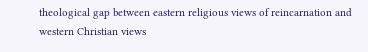theological gap between eastern religious views of reincarnation and western Christian views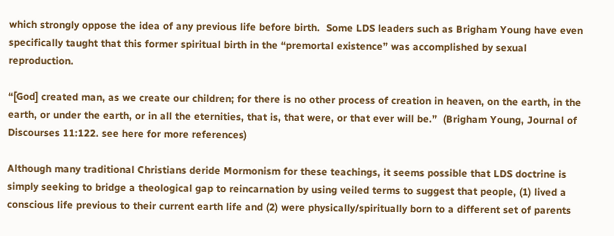which strongly oppose the idea of any previous life before birth.  Some LDS leaders such as Brigham Young have even specifically taught that this former spiritual birth in the “premortal existence” was accomplished by sexual reproduction.

“[God] created man, as we create our children; for there is no other process of creation in heaven, on the earth, in the earth, or under the earth, or in all the eternities, that is, that were, or that ever will be.”  (Brigham Young, Journal of Discourses 11:122. see here for more references)

Although many traditional Christians deride Mormonism for these teachings, it seems possible that LDS doctrine is simply seeking to bridge a theological gap to reincarnation by using veiled terms to suggest that people, (1) lived a conscious life previous to their current earth life and (2) were physically/spiritually born to a different set of parents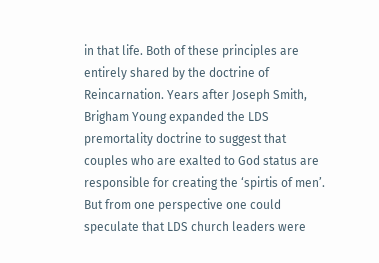in that life. Both of these principles are entirely shared by the doctrine of Reincarnation. Years after Joseph Smith, Brigham Young expanded the LDS premortality doctrine to suggest that couples who are exalted to God status are responsible for creating the ‘spirtis of men’.  But from one perspective one could speculate that LDS church leaders were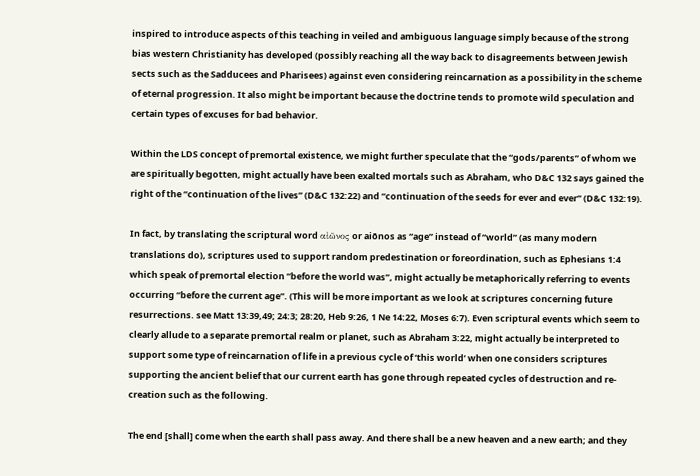inspired to introduce aspects of this teaching in veiled and ambiguous language simply because of the strong bias western Christianity has developed (possibly reaching all the way back to disagreements between Jewish sects such as the Sadducees and Pharisees) against even considering reincarnation as a possibility in the scheme of eternal progression. It also might be important because the doctrine tends to promote wild speculation and certain types of excuses for bad behavior.

Within the LDS concept of premortal existence, we might further speculate that the “gods/parents” of whom we are spiritually begotten, might actually have been exalted mortals such as Abraham, who D&C 132 says gained the right of the “continuation of the lives” (D&C 132:22) and “continuation of the seeds for ever and ever” (D&C 132:19).

In fact, by translating the scriptural word αἰῶνος or aiōnos as “age” instead of “world” (as many modern translations do), scriptures used to support random predestination or foreordination, such as Ephesians 1:4 which speak of premortal election “before the world was”, might actually be metaphorically referring to events occurring “before the current age”. (This will be more important as we look at scriptures concerning future resurrections. see Matt 13:39,49; 24:3; 28:20, Heb 9:26, 1 Ne 14:22, Moses 6:7). Even scriptural events which seem to clearly allude to a separate premortal realm or planet, such as Abraham 3:22, might actually be interpreted to support some type of reincarnation of life in a previous cycle of ‘this world’ when one considers scriptures supporting the ancient belief that our current earth has gone through repeated cycles of destruction and re-creation such as the following.

The end [shall] come when the earth shall pass away. And there shall be a new heaven and a new earth; and they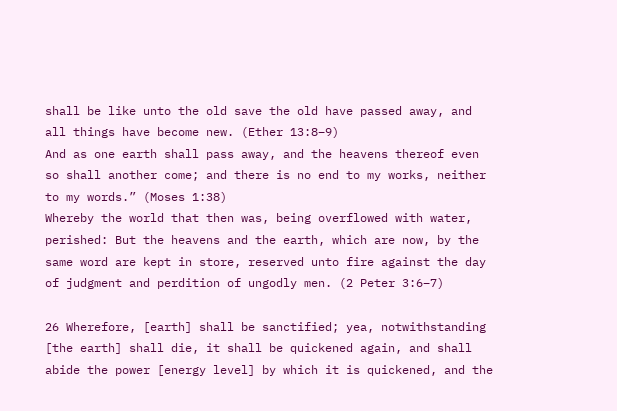shall be like unto the old save the old have passed away, and all things have become new. (Ether 13:8–9)
And as one earth shall pass away, and the heavens thereof even so shall another come; and there is no end to my works, neither to my words.” (Moses 1:38)
Whereby the world that then was, being overflowed with water, perished: But the heavens and the earth, which are now, by the same word are kept in store, reserved unto fire against the day of judgment and perdition of ungodly men. (2 Peter 3:6–7)

26 Wherefore, [earth] shall be sanctified; yea, notwithstanding [the earth] shall die, it shall be quickened again, and shall abide the power [energy level] by which it is quickened, and the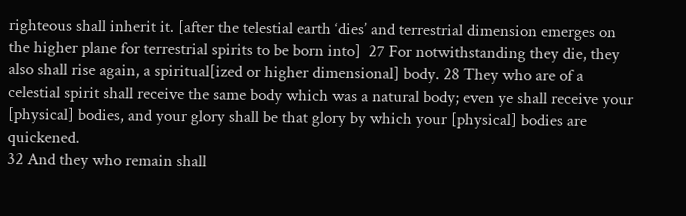righteous shall inherit it. [after the telestial earth ‘dies’ and terrestrial dimension emerges on the higher plane for terrestrial spirits to be born into]  27 For notwithstanding they die, they also shall rise again, a spiritual[ized or higher dimensional] body. 28 They who are of a celestial spirit shall receive the same body which was a natural body; even ye shall receive your [physical] bodies, and your glory shall be that glory by which your [physical] bodies are quickened.
32 And they who remain shall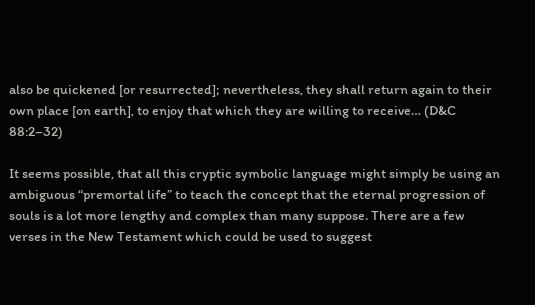also be quickened [or resurrected]; nevertheless, they shall return again to their own place [on earth], to enjoy that which they are willing to receive… (D&C 88:2–32)

It seems possible, that all this cryptic symbolic language might simply be using an ambiguous “premortal life” to teach the concept that the eternal progression of souls is a lot more lengthy and complex than many suppose. There are a few verses in the New Testament which could be used to suggest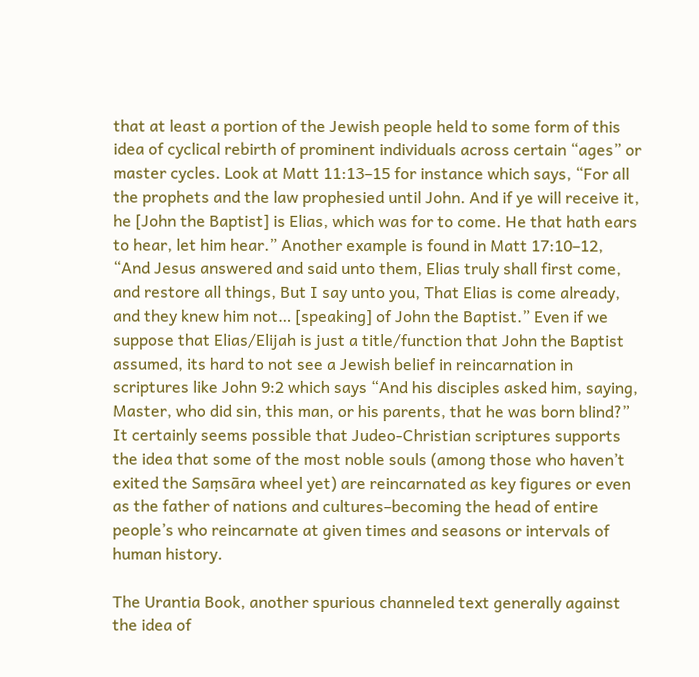that at least a portion of the Jewish people held to some form of this idea of cyclical rebirth of prominent individuals across certain “ages” or master cycles. Look at Matt 11:13–15 for instance which says, “For all the prophets and the law prophesied until John. And if ye will receive it, he [John the Baptist] is Elias, which was for to come. He that hath ears to hear, let him hear.” Another example is found in Matt 17:10–12, “And Jesus answered and said unto them, Elias truly shall first come, and restore all things, But I say unto you, That Elias is come already, and they knew him not… [speaking] of John the Baptist.” Even if we suppose that Elias/Elijah is just a title/function that John the Baptist assumed, its hard to not see a Jewish belief in reincarnation in scriptures like John 9:2 which says “And his disciples asked him, saying, Master, who did sin, this man, or his parents, that he was born blind?” It certainly seems possible that Judeo-Christian scriptures supports the idea that some of the most noble souls (among those who haven’t exited the Saṃsāra wheel yet) are reincarnated as key figures or even as the father of nations and cultures–becoming the head of entire people’s who reincarnate at given times and seasons or intervals of human history.

The Urantia Book, another spurious channeled text generally against the idea of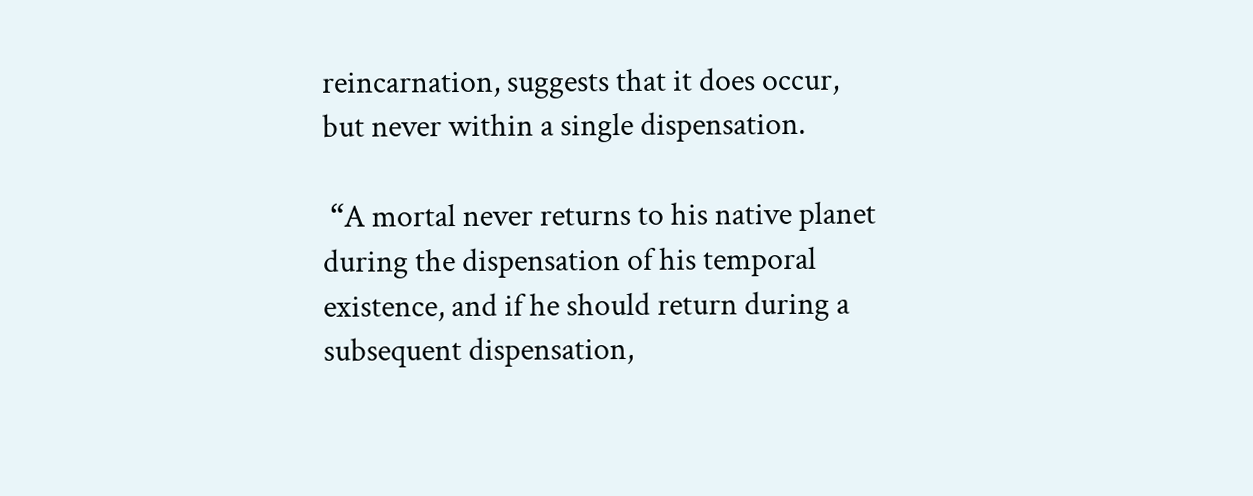reincarnation, suggests that it does occur, but never within a single dispensation.

 “A mortal never returns to his native planet during the dispensation of his temporal existence, and if he should return during a subsequent dispensation,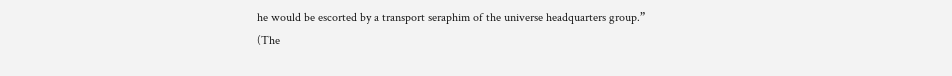he would be escorted by a transport seraphim of the universe headquarters group.” (The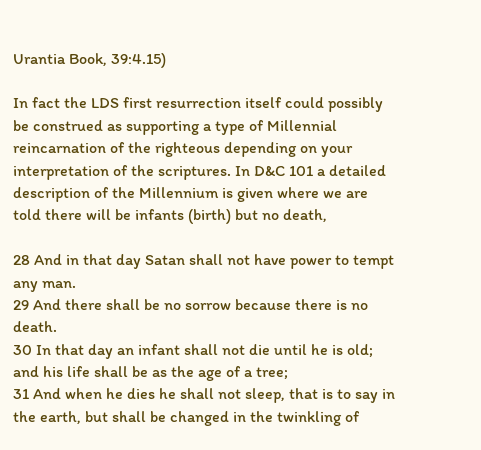Urantia Book, 39:4.15)

In fact the LDS first resurrection itself could possibly be construed as supporting a type of Millennial reincarnation of the righteous depending on your interpretation of the scriptures. In D&C 101 a detailed description of the Millennium is given where we are told there will be infants (birth) but no death,

28 And in that day Satan shall not have power to tempt any man.
29 And there shall be no sorrow because there is no death.
30 In that day an infant shall not die until he is old; and his life shall be as the age of a tree;
31 And when he dies he shall not sleep, that is to say in the earth, but shall be changed in the twinkling of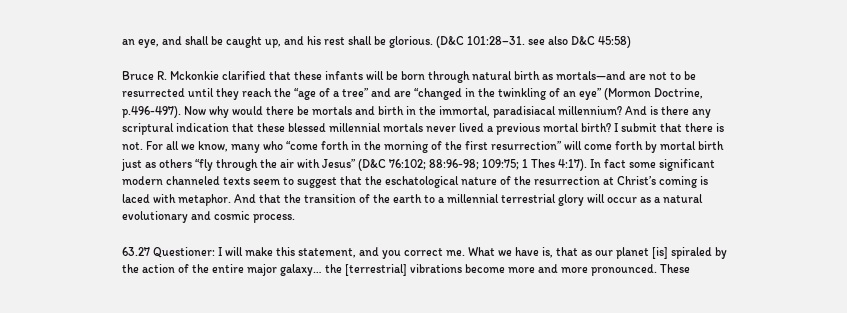an eye, and shall be caught up, and his rest shall be glorious. (D&C 101:28–31. see also D&C 45:58)

Bruce R. Mckonkie clarified that these infants will be born through natural birth as mortals—and are not to be resurrected until they reach the “age of a tree” and are “changed in the twinkling of an eye” (Mormon Doctrine, p.496-497). Now why would there be mortals and birth in the immortal, paradisiacal millennium? And is there any scriptural indication that these blessed millennial mortals never lived a previous mortal birth? I submit that there is not. For all we know, many who “come forth in the morning of the first resurrection” will come forth by mortal birth just as others “fly through the air with Jesus” (D&C 76:102; 88:96-98; 109:75; 1 Thes 4:17). In fact some significant modern channeled texts seem to suggest that the eschatological nature of the resurrection at Christ’s coming is laced with metaphor. And that the transition of the earth to a millennial terrestrial glory will occur as a natural evolutionary and cosmic process.

63.27 Questioner: I will make this statement, and you correct me. What we have is, that as our planet [is] spiraled by the action of the entire major galaxy… the [terrestrial] vibrations become more and more pronounced. These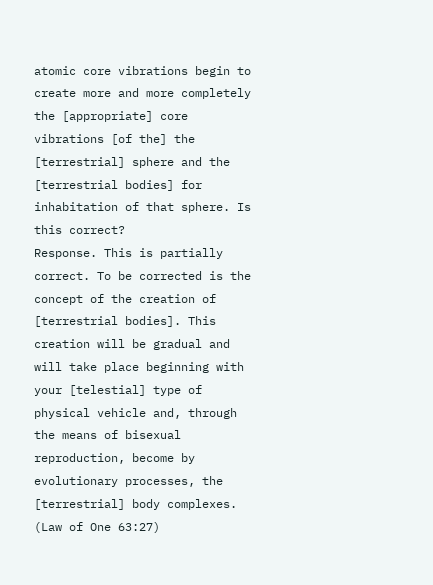atomic core vibrations begin to create more and more completely the [appropriate] core vibrations [of the] the [terrestrial] sphere and the [terrestrial bodies] for inhabitation of that sphere. Is this correct?
Response. This is partially correct. To be corrected is the concept of the creation of [terrestrial bodies]. This creation will be gradual and will take place beginning with your [telestial] type of physical vehicle and, through the means of bisexual reproduction, become by evolutionary processes, the [terrestrial] body complexes. (Law of One 63:27)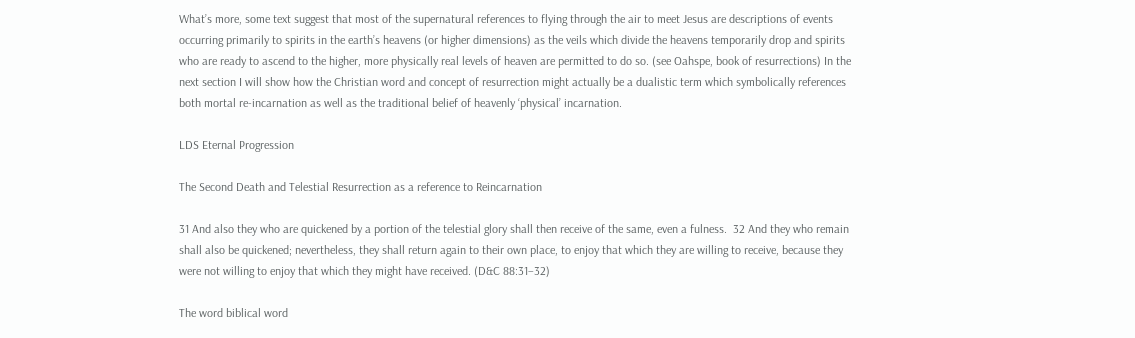What’s more, some text suggest that most of the supernatural references to flying through the air to meet Jesus are descriptions of events occurring primarily to spirits in the earth’s heavens (or higher dimensions) as the veils which divide the heavens temporarily drop and spirits who are ready to ascend to the higher, more physically real levels of heaven are permitted to do so. (see Oahspe, book of resurrections) In the next section I will show how the Christian word and concept of resurrection might actually be a dualistic term which symbolically references both mortal re-incarnation as well as the traditional belief of heavenly ‘physical’ incarnation.

LDS Eternal Progression

The Second Death and Telestial Resurrection as a reference to Reincarnation

31 And also they who are quickened by a portion of the telestial glory shall then receive of the same, even a fulness.  32 And they who remain shall also be quickened; nevertheless, they shall return again to their own place, to enjoy that which they are willing to receive, because they were not willing to enjoy that which they might have received. (D&C 88:31–32)

The word biblical word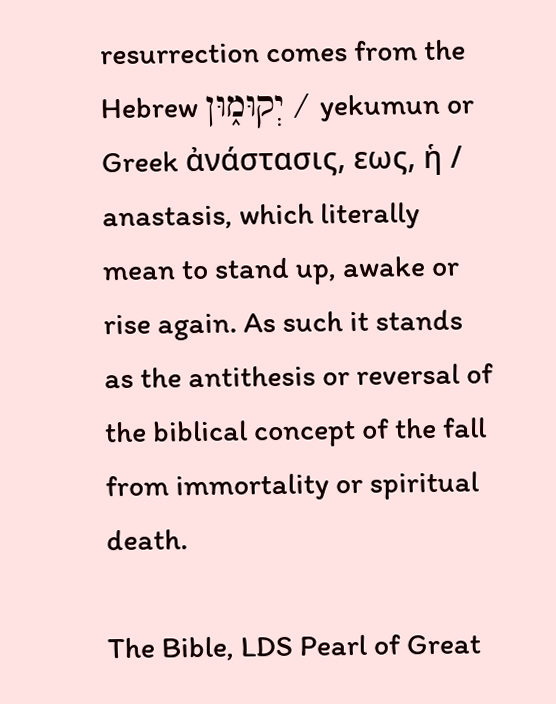resurrection comes from the Hebrew יְקוּמ֑וּן / yekumun or Greek ἀνάστασις, εως, ἡ / anastasis, which literally mean to stand up, awake or rise again. As such it stands as the antithesis or reversal of the biblical concept of the fall from immortality or spiritual death.

The Bible, LDS Pearl of Great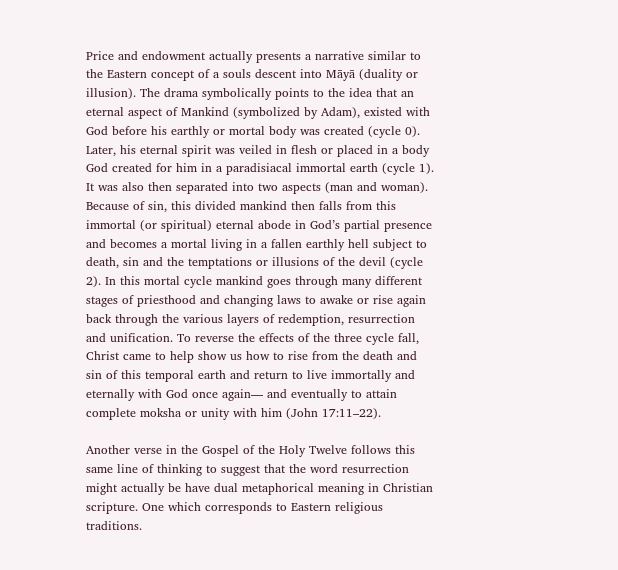Price and endowment actually presents a narrative similar to the Eastern concept of a souls descent into Māyā (duality or illusion). The drama symbolically points to the idea that an eternal aspect of Mankind (symbolized by Adam), existed with God before his earthly or mortal body was created (cycle 0). Later, his eternal spirit was veiled in flesh or placed in a body God created for him in a paradisiacal immortal earth (cycle 1). It was also then separated into two aspects (man and woman). Because of sin, this divided mankind then falls from this immortal (or spiritual) eternal abode in God’s partial presence and becomes a mortal living in a fallen earthly hell subject to death, sin and the temptations or illusions of the devil (cycle 2). In this mortal cycle mankind goes through many different stages of priesthood and changing laws to awake or rise again back through the various layers of redemption, resurrection and unification. To reverse the effects of the three cycle fall, Christ came to help show us how to rise from the death and sin of this temporal earth and return to live immortally and eternally with God once again— and eventually to attain complete moksha or unity with him (John 17:11–22).

Another verse in the Gospel of the Holy Twelve follows this same line of thinking to suggest that the word resurrection might actually be have dual metaphorical meaning in Christian scripture. One which corresponds to Eastern religious traditions.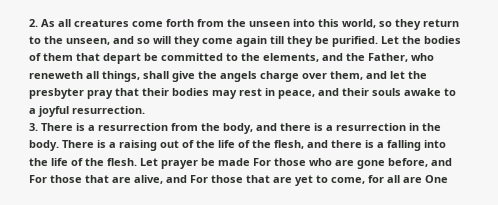2. As all creatures come forth from the unseen into this world, so they return to the unseen, and so will they come again till they be purified. Let the bodies of them that depart be committed to the elements, and the Father, who reneweth all things, shall give the angels charge over them, and let the presbyter pray that their bodies may rest in peace, and their souls awake to a joyful resurrection.
3. There is a resurrection from the body, and there is a resurrection in the body. There is a raising out of the life of the flesh, and there is a falling into the life of the flesh. Let prayer be made For those who are gone before, and For those that are alive, and For those that are yet to come, for all are One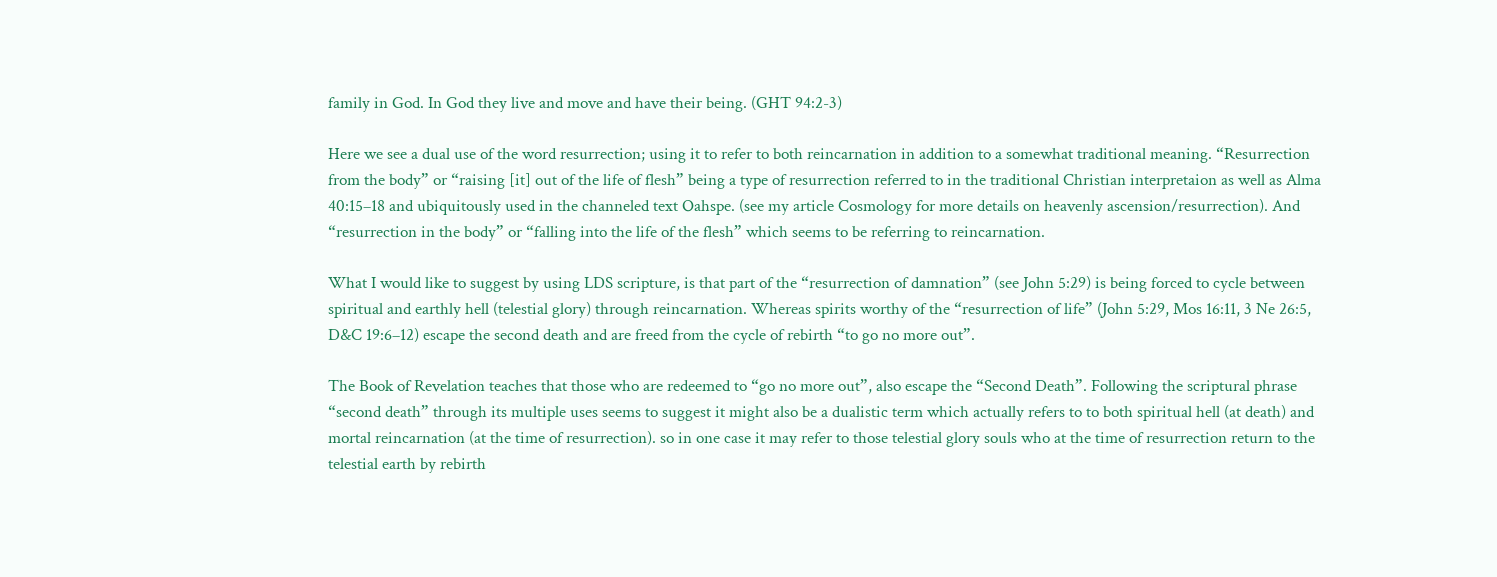family in God. In God they live and move and have their being. (GHT 94:2-3)

Here we see a dual use of the word resurrection; using it to refer to both reincarnation in addition to a somewhat traditional meaning. “Resurrection from the body” or “raising [it] out of the life of flesh” being a type of resurrection referred to in the traditional Christian interpretaion as well as Alma 40:15–18 and ubiquitously used in the channeled text Oahspe. (see my article Cosmology for more details on heavenly ascension/resurrection). And “resurrection in the body” or “falling into the life of the flesh” which seems to be referring to reincarnation.

What I would like to suggest by using LDS scripture, is that part of the “resurrection of damnation” (see John 5:29) is being forced to cycle between spiritual and earthly hell (telestial glory) through reincarnation. Whereas spirits worthy of the “resurrection of life” (John 5:29, Mos 16:11, 3 Ne 26:5, D&C 19:6–12) escape the second death and are freed from the cycle of rebirth “to go no more out”.

The Book of Revelation teaches that those who are redeemed to “go no more out”, also escape the “Second Death”. Following the scriptural phrase “second death” through its multiple uses seems to suggest it might also be a dualistic term which actually refers to to both spiritual hell (at death) and mortal reincarnation (at the time of resurrection). so in one case it may refer to those telestial glory souls who at the time of resurrection return to the telestial earth by rebirth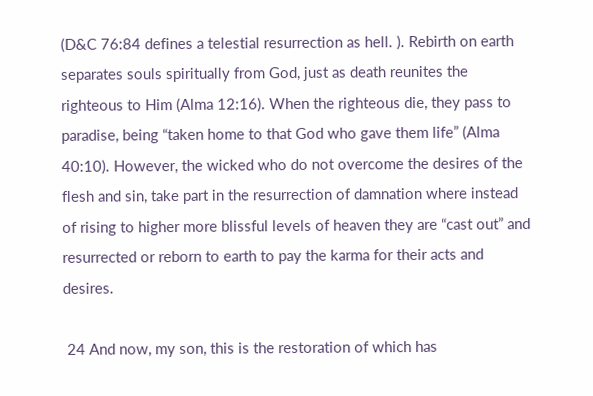(D&C 76:84 defines a telestial resurrection as hell. ). Rebirth on earth separates souls spiritually from God, just as death reunites the righteous to Him (Alma 12:16). When the righteous die, they pass to paradise, being “taken home to that God who gave them life” (Alma 40:10). However, the wicked who do not overcome the desires of the flesh and sin, take part in the resurrection of damnation where instead of rising to higher more blissful levels of heaven they are “cast out” and resurrected or reborn to earth to pay the karma for their acts and desires.

 24 And now, my son, this is the restoration of which has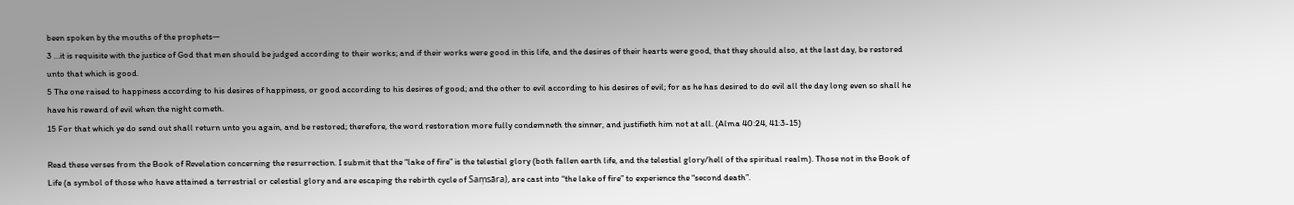been spoken by the mouths of the prophets—
3 …it is requisite with the justice of God that men should be judged according to their works; and if their works were good in this life, and the desires of their hearts were good, that they should also, at the last day, be restored unto that which is good.
5 The one raised to happiness according to his desires of happiness, or good according to his desires of good; and the other to evil according to his desires of evil; for as he has desired to do evil all the day long even so shall he have his reward of evil when the night cometh.
15 For that which ye do send out shall return unto you again, and be restored; therefore, the word restoration more fully condemneth the sinner, and justifieth him not at all. (Alma 40:24, 41:3-15)

Read these verses from the Book of Revelation concerning the resurrection. I submit that the “lake of fire” is the telestial glory (both fallen earth life, and the telestial glory/hell of the spiritual realm). Those not in the Book of Life (a symbol of those who have attained a terrestrial or celestial glory and are escaping the rebirth cycle of Saṃsāra), are cast into “the lake of fire” to experience the “second death”.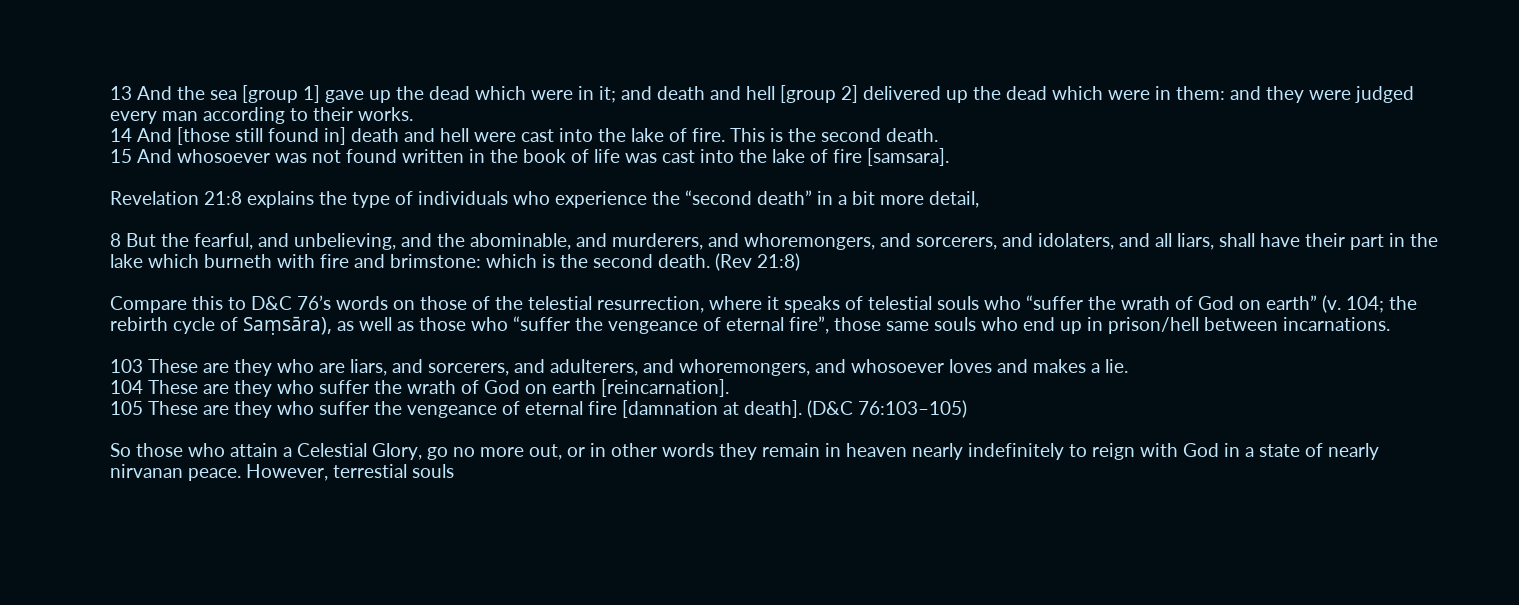13 And the sea [group 1] gave up the dead which were in it; and death and hell [group 2] delivered up the dead which were in them: and they were judged every man according to their works.
14 And [those still found in] death and hell were cast into the lake of fire. This is the second death.
15 And whosoever was not found written in the book of life was cast into the lake of fire [samsara].

Revelation 21:8 explains the type of individuals who experience the “second death” in a bit more detail,

8 But the fearful, and unbelieving, and the abominable, and murderers, and whoremongers, and sorcerers, and idolaters, and all liars, shall have their part in the lake which burneth with fire and brimstone: which is the second death. (Rev 21:8)

Compare this to D&C 76’s words on those of the telestial resurrection, where it speaks of telestial souls who “suffer the wrath of God on earth” (v. 104; the rebirth cycle of Saṃsāra), as well as those who “suffer the vengeance of eternal fire”, those same souls who end up in prison/hell between incarnations.

103 These are they who are liars, and sorcerers, and adulterers, and whoremongers, and whosoever loves and makes a lie.
104 These are they who suffer the wrath of God on earth [reincarnation].
105 These are they who suffer the vengeance of eternal fire [damnation at death]. (D&C 76:103–105)

So those who attain a Celestial Glory, go no more out, or in other words they remain in heaven nearly indefinitely to reign with God in a state of nearly nirvanan peace. However, terrestial souls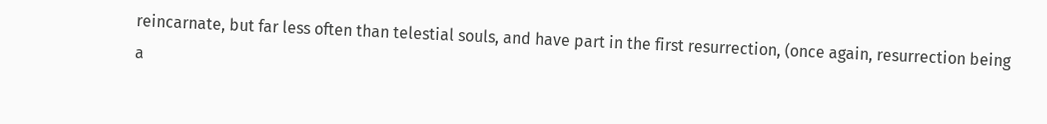reincarnate, but far less often than telestial souls, and have part in the first resurrection, (once again, resurrection being a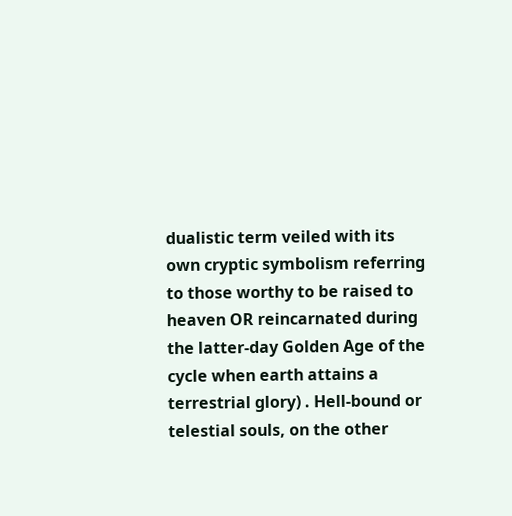dualistic term veiled with its own cryptic symbolism referring to those worthy to be raised to heaven OR reincarnated during the latter-day Golden Age of the cycle when earth attains a terrestrial glory) . Hell-bound or telestial souls, on the other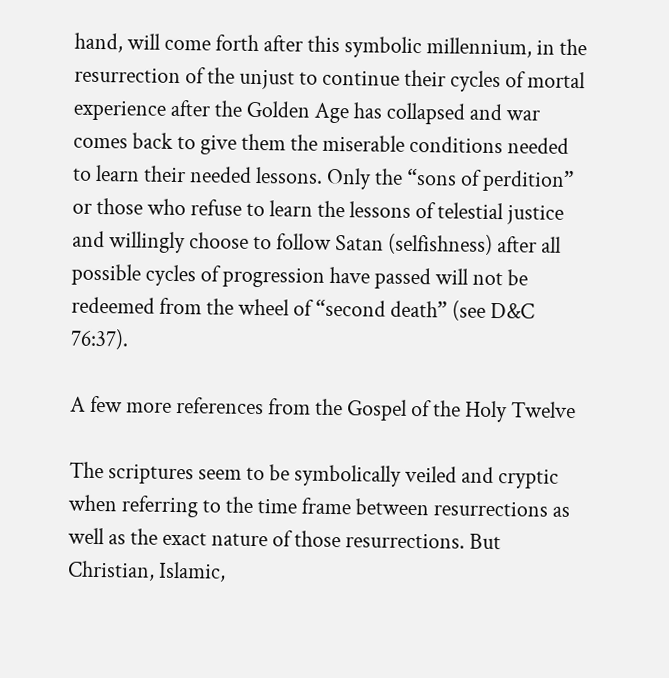hand, will come forth after this symbolic millennium, in the resurrection of the unjust to continue their cycles of mortal experience after the Golden Age has collapsed and war comes back to give them the miserable conditions needed to learn their needed lessons. Only the “sons of perdition” or those who refuse to learn the lessons of telestial justice and willingly choose to follow Satan (selfishness) after all possible cycles of progression have passed will not be redeemed from the wheel of “second death” (see D&C 76:37).

A few more references from the Gospel of the Holy Twelve

The scriptures seem to be symbolically veiled and cryptic when referring to the time frame between resurrections as well as the exact nature of those resurrections. But Christian, Islamic,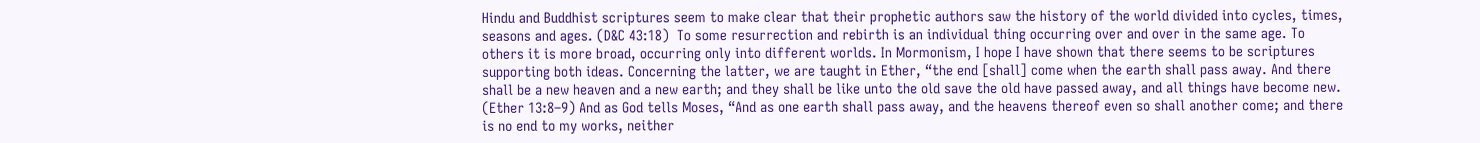Hindu and Buddhist scriptures seem to make clear that their prophetic authors saw the history of the world divided into cycles, times, seasons and ages. (D&C 43:18)  To some resurrection and rebirth is an individual thing occurring over and over in the same age. To others it is more broad, occurring only into different worlds. In Mormonism, I hope I have shown that there seems to be scriptures supporting both ideas. Concerning the latter, we are taught in Ether, “the end [shall] come when the earth shall pass away. And there shall be a new heaven and a new earth; and they shall be like unto the old save the old have passed away, and all things have become new. (Ether 13:8–9) And as God tells Moses, “And as one earth shall pass away, and the heavens thereof even so shall another come; and there is no end to my works, neither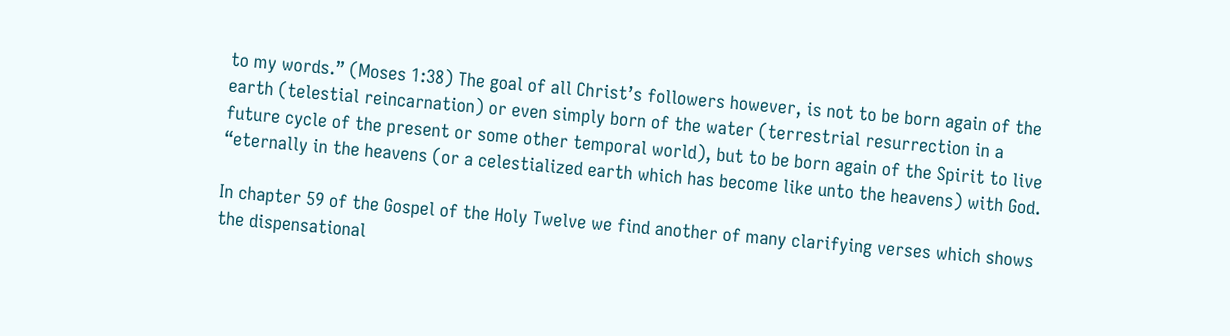to my words.” (Moses 1:38) The goal of all Christ’s followers however, is not to be born again of the earth (telestial reincarnation) or even simply born of the water (terrestrial resurrection in a future cycle of the present or some other temporal world), but to be born again of the Spirit to live “eternally in the heavens (or a celestialized earth which has become like unto the heavens) with God.

In chapter 59 of the Gospel of the Holy Twelve we find another of many clarifying verses which shows the dispensational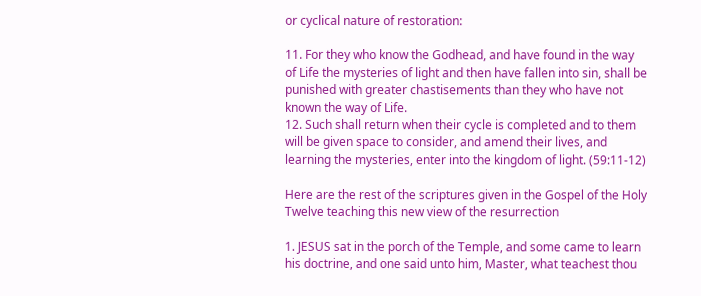or cyclical nature of restoration:

11. For they who know the Godhead, and have found in the way of Life the mysteries of light and then have fallen into sin, shall be punished with greater chastisements than they who have not known the way of Life.
12. Such shall return when their cycle is completed and to them will be given space to consider, and amend their lives, and learning the mysteries, enter into the kingdom of light. (59:11-12)

Here are the rest of the scriptures given in the Gospel of the Holy Twelve teaching this new view of the resurrection

1. JESUS sat in the porch of the Temple, and some came to learn his doctrine, and one said unto him, Master, what teachest thou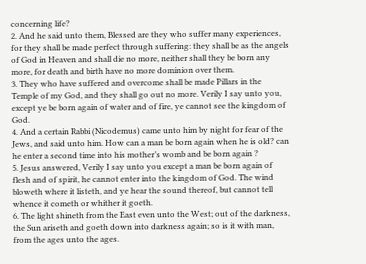concerning life?
2. And he said unto them, Blessed are they who suffer many experiences, for they shall be made perfect through suffering: they shall be as the angels of God in Heaven and shall die no more, neither shall they be born any more, for death and birth have no more dominion over them.
3. They who have suffered and overcome shall be made Pillars in the Temple of my God, and they shall go out no more. Verily I say unto you, except ye be born again of water and of fire, ye cannot see the kingdom of God.
4. And a certain Rabbi (Nicodemus) came unto him by night for fear of the Jews, and said unto him. How can a man be born again when he is old? can he enter a second time into his mother’s womb and be born again ?
5. Jesus answered, Verily I say unto you except a man be born again of flesh and of spirit, he cannot enter into the kingdom of God. The wind bloweth where it listeth, and ye hear the sound thereof, but cannot tell whence it cometh or whither it goeth.
6. The light shineth from the East even unto the West; out of the darkness, the Sun ariseth and goeth down into darkness again; so is it with man, from the ages unto the ages.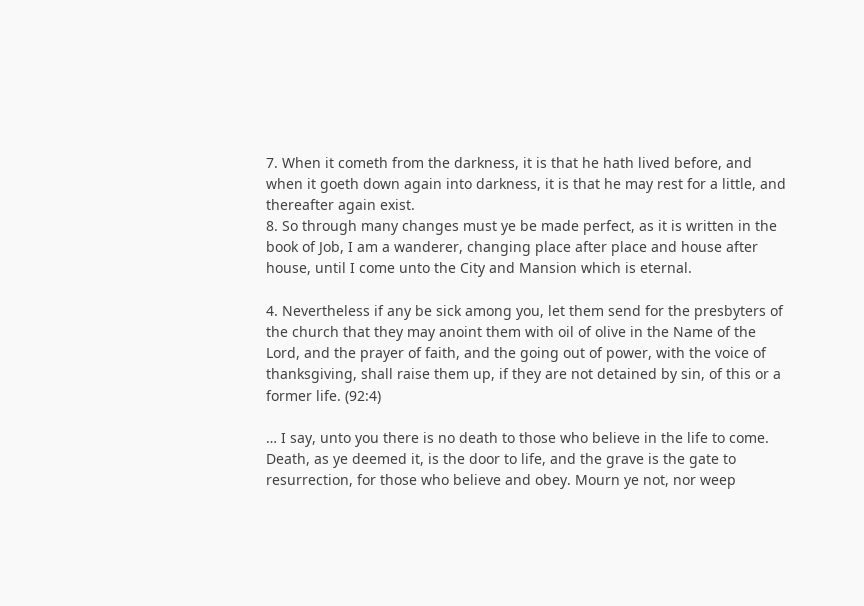7. When it cometh from the darkness, it is that he hath lived before, and when it goeth down again into darkness, it is that he may rest for a little, and thereafter again exist.
8. So through many changes must ye be made perfect, as it is written in the book of Job, I am a wanderer, changing place after place and house after house, until I come unto the City and Mansion which is eternal.

4. Nevertheless if any be sick among you, let them send for the presbyters of the church that they may anoint them with oil of olive in the Name of the Lord, and the prayer of faith, and the going out of power, with the voice of thanksgiving, shall raise them up, if they are not detained by sin, of this or a former life. (92:4)

… I say, unto you there is no death to those who believe in the life to come. Death, as ye deemed it, is the door to life, and the grave is the gate to resurrection, for those who believe and obey. Mourn ye not, nor weep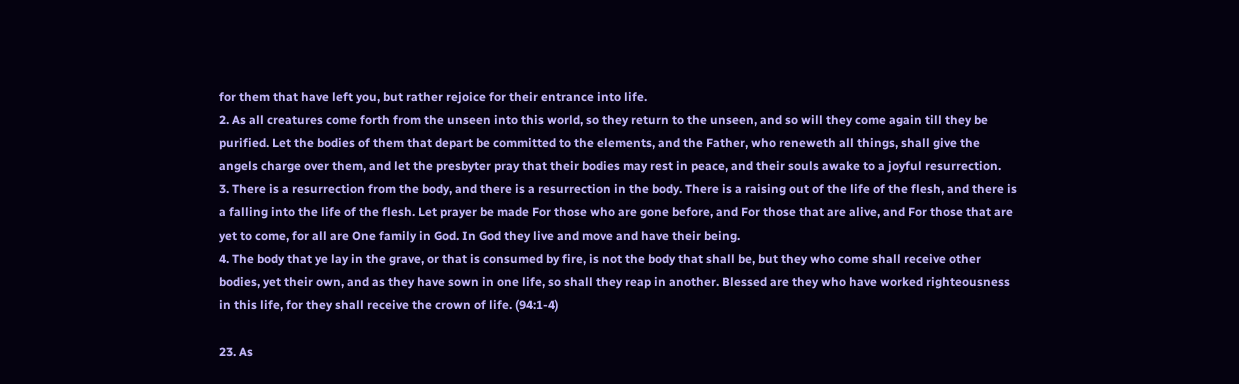for them that have left you, but rather rejoice for their entrance into life.
2. As all creatures come forth from the unseen into this world, so they return to the unseen, and so will they come again till they be purified. Let the bodies of them that depart be committed to the elements, and the Father, who reneweth all things, shall give the angels charge over them, and let the presbyter pray that their bodies may rest in peace, and their souls awake to a joyful resurrection.
3. There is a resurrection from the body, and there is a resurrection in the body. There is a raising out of the life of the flesh, and there is a falling into the life of the flesh. Let prayer be made For those who are gone before, and For those that are alive, and For those that are yet to come, for all are One family in God. In God they live and move and have their being.
4. The body that ye lay in the grave, or that is consumed by fire, is not the body that shall be, but they who come shall receive other bodies, yet their own, and as they have sown in one life, so shall they reap in another. Blessed are they who have worked righteousness in this life, for they shall receive the crown of life. (94:1-4)

23. As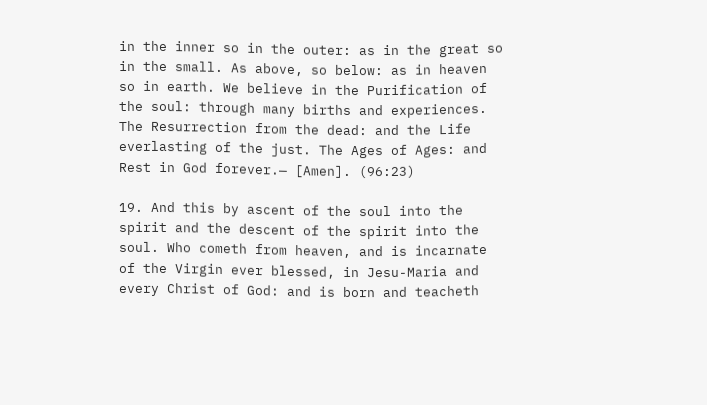in the inner so in the outer: as in the great so in the small. As above, so below: as in heaven so in earth. We believe in the Purification of the soul: through many births and experiences. The Resurrection from the dead: and the Life everlasting of the just. The Ages of Ages: and Rest in God forever.— [Amen]. (96:23)

19. And this by ascent of the soul into the spirit and the descent of the spirit into the soul. Who cometh from heaven, and is incarnate of the Virgin ever blessed, in Jesu-Maria and every Christ of God: and is born and teacheth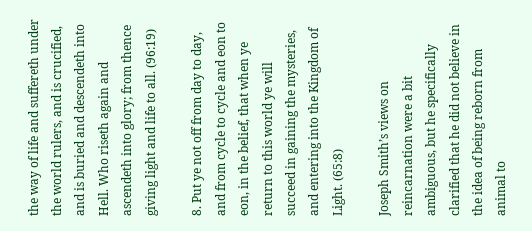the way of life and suffereth under the world rulers, and is crucified, and is buried and descendeth into Hell. Who riseth again and ascendeth into glory; from thence giving light and life to all. (96:19)

8. Put ye not off from day to day, and from cycle to cycle and eon to eon, in the belief, that when ye return to this world ye will succeed in gaining the mysteries, and entering into the Kingdom of Light. (65:8)

Joseph Smith’s views on reincarnation were a bit ambiguous, but he specifically clarified that he did not believe in the idea of being reborn from animal to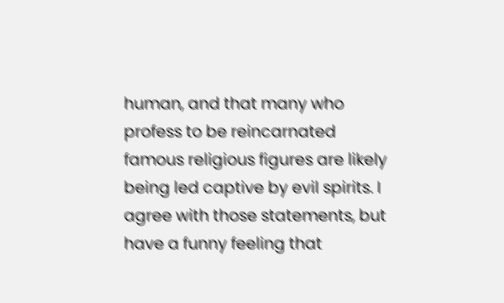human, and that many who profess to be reincarnated famous religious figures are likely being led captive by evil spirits. I agree with those statements, but have a funny feeling that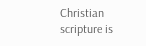Christian scripture is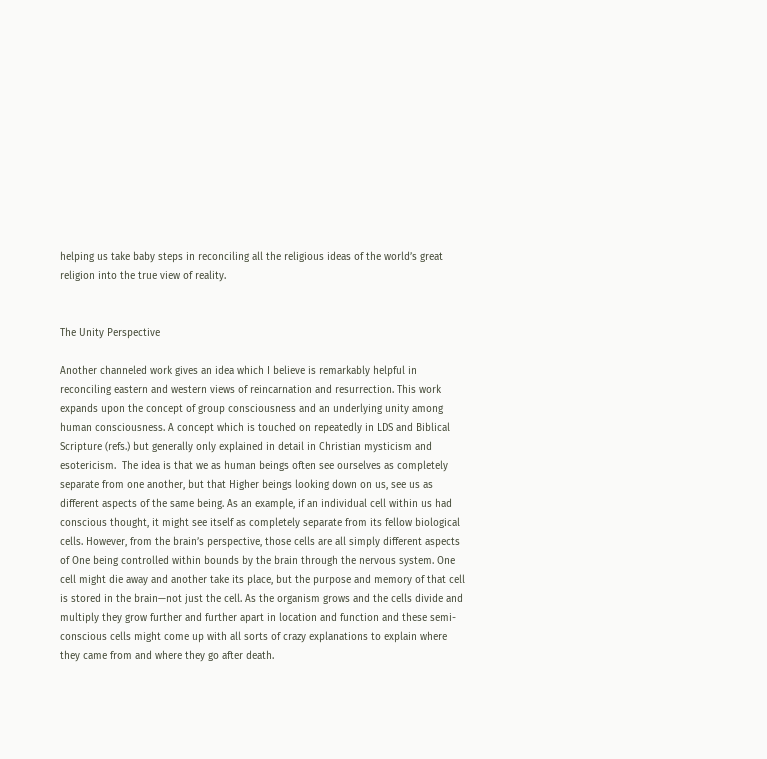helping us take baby steps in reconciling all the religious ideas of the world’s great religion into the true view of reality.


The Unity Perspective

Another channeled work gives an idea which I believe is remarkably helpful in reconciling eastern and western views of reincarnation and resurrection. This work expands upon the concept of group consciousness and an underlying unity among human consciousness. A concept which is touched on repeatedly in LDS and Biblical Scripture (refs.) but generally only explained in detail in Christian mysticism and esotericism.  The idea is that we as human beings often see ourselves as completely separate from one another, but that Higher beings looking down on us, see us as different aspects of the same being. As an example, if an individual cell within us had conscious thought, it might see itself as completely separate from its fellow biological cells. However, from the brain’s perspective, those cells are all simply different aspects of One being controlled within bounds by the brain through the nervous system. One cell might die away and another take its place, but the purpose and memory of that cell is stored in the brain—not just the cell. As the organism grows and the cells divide and multiply they grow further and further apart in location and function and these semi-conscious cells might come up with all sorts of crazy explanations to explain where they came from and where they go after death.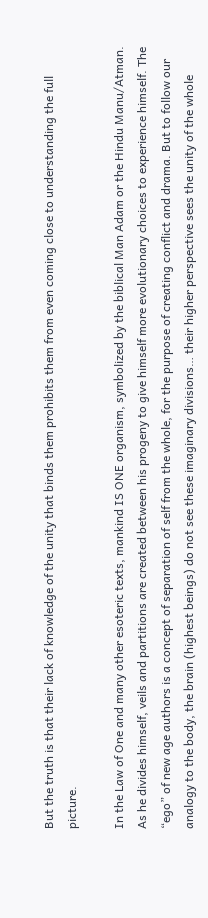But the truth is that their lack of knowledge of the unity that binds them prohibits them from even coming close to understanding the full picture.

In the Law of One and many other esoteric texts, mankind IS ONE organism, symbolized by the biblical Man Adam or the Hindu Manu/Atman. As he divides himself, veils and partitions are created between his progeny to give himself more evolutionary choices to experience himself. The “ego” of new age authors is a concept of separation of self from the whole, for the purpose of creating conflict and drama. But to follow our analogy to the body, the brain (highest beings) do not see these imaginary divisions… their higher perspective sees the unity of the whole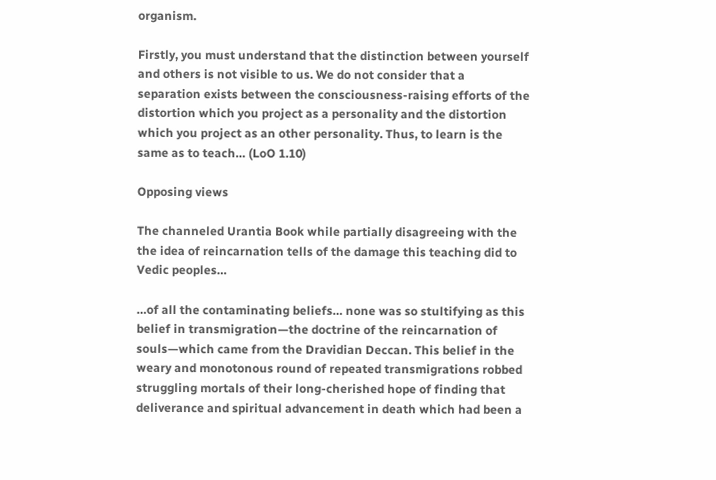organism.

Firstly, you must understand that the distinction between yourself and others is not visible to us. We do not consider that a separation exists between the consciousness-raising efforts of the distortion which you project as a personality and the distortion which you project as an other personality. Thus, to learn is the same as to teach… (LoO 1.10)

Opposing views

The channeled Urantia Book while partially disagreeing with the the idea of reincarnation tells of the damage this teaching did to Vedic peoples…

…of all the contaminating beliefs… none was so stultifying as this belief in transmigration—the doctrine of the reincarnation of souls—which came from the Dravidian Deccan. This belief in the weary and monotonous round of repeated transmigrations robbed struggling mortals of their long-cherished hope of finding that deliverance and spiritual advancement in death which had been a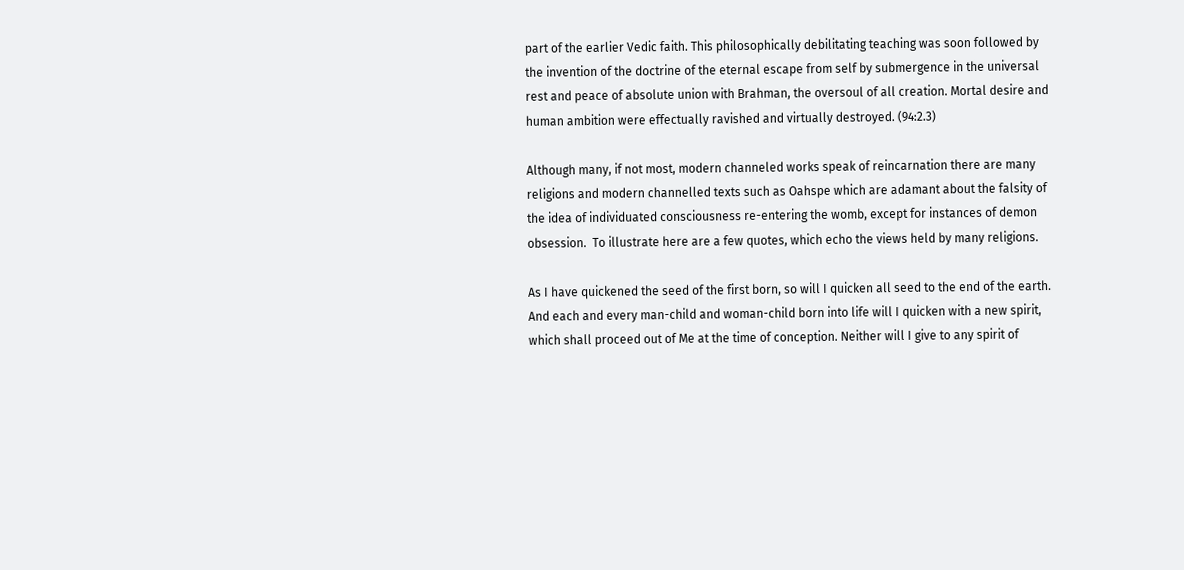part of the earlier Vedic faith. This philosophically debilitating teaching was soon followed by the invention of the doctrine of the eternal escape from self by submergence in the universal rest and peace of absolute union with Brahman, the oversoul of all creation. Mortal desire and human ambition were effectually ravished and virtually destroyed. (94:2.3)

Although many, if not most, modern channeled works speak of reincarnation there are many religions and modern channelled texts such as Oahspe which are adamant about the falsity of the idea of individuated consciousness re-entering the womb, except for instances of demon obsession.  To illustrate here are a few quotes, which echo the views held by many religions.

As I have quickened the seed of the first born, so will I quicken all seed to the end of the earth. And each and every man-child and woman-child born into life will I quicken with a new spirit, which shall proceed out of Me at the time of conception. Neither will I give to any spirit of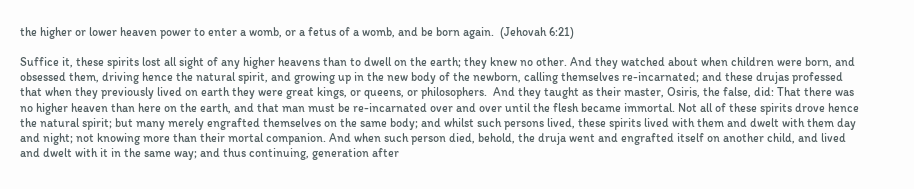the higher or lower heaven power to enter a womb, or a fetus of a womb, and be born again.  (Jehovah 6:21)

Suffice it, these spirits lost all sight of any higher heavens than to dwell on the earth; they knew no other. And they watched about when children were born, and obsessed them, driving hence the natural spirit, and growing up in the new body of the newborn, calling themselves re-incarnated; and these drujas professed that when they previously lived on earth they were great kings, or queens, or philosophers.  And they taught as their master, Osiris, the false, did: That there was no higher heaven than here on the earth, and that man must be re-incarnated over and over until the flesh became immortal. Not all of these spirits drove hence the natural spirit; but many merely engrafted themselves on the same body; and whilst such persons lived, these spirits lived with them and dwelt with them day and night; not knowing more than their mortal companion. And when such person died, behold, the druja went and engrafted itself on another child, and lived and dwelt with it in the same way; and thus continuing, generation after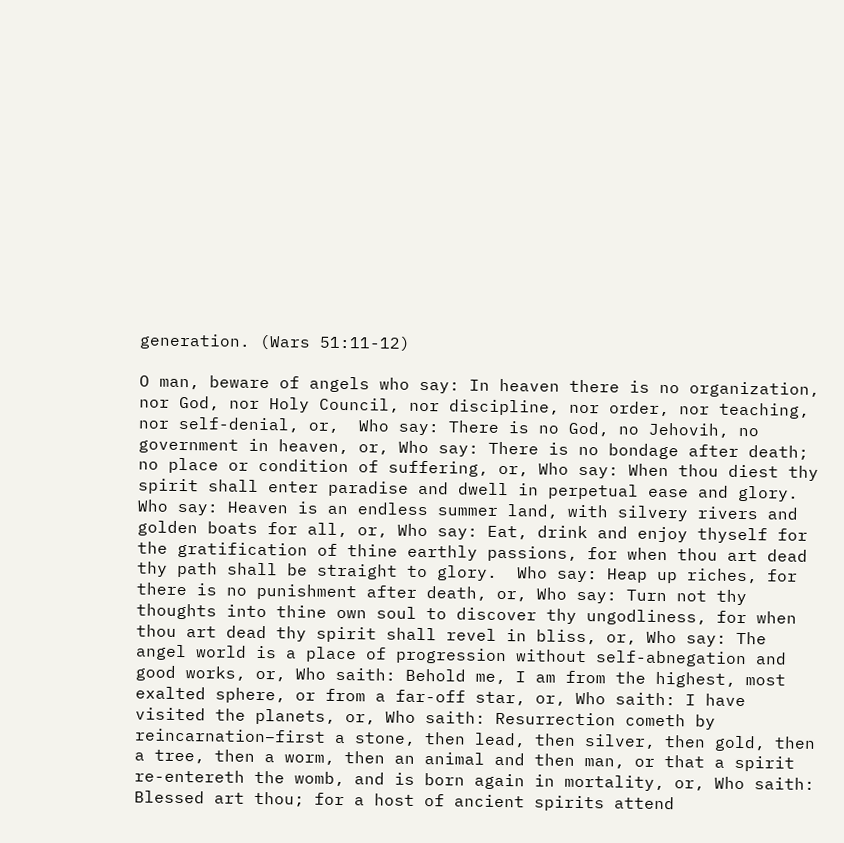generation. (Wars 51:11-12)

O man, beware of angels who say: In heaven there is no organization, nor God, nor Holy Council, nor discipline, nor order, nor teaching, nor self-denial, or,  Who say: There is no God, no Jehovih, no government in heaven, or, Who say: There is no bondage after death; no place or condition of suffering, or, Who say: When thou diest thy spirit shall enter paradise and dwell in perpetual ease and glory.  Who say: Heaven is an endless summer land, with silvery rivers and golden boats for all, or, Who say: Eat, drink and enjoy thyself for the gratification of thine earthly passions, for when thou art dead thy path shall be straight to glory.  Who say: Heap up riches, for there is no punishment after death, or, Who say: Turn not thy thoughts into thine own soul to discover thy ungodliness, for when thou art dead thy spirit shall revel in bliss, or, Who say: The angel world is a place of progression without self-abnegation and good works, or, Who saith: Behold me, I am from the highest, most exalted sphere, or from a far-off star, or, Who saith: I have visited the planets, or, Who saith: Resurrection cometh by reincarnation–first a stone, then lead, then silver, then gold, then a tree, then a worm, then an animal and then man, or that a spirit re-entereth the womb, and is born again in mortality, or, Who saith: Blessed art thou; for a host of ancient spirits attend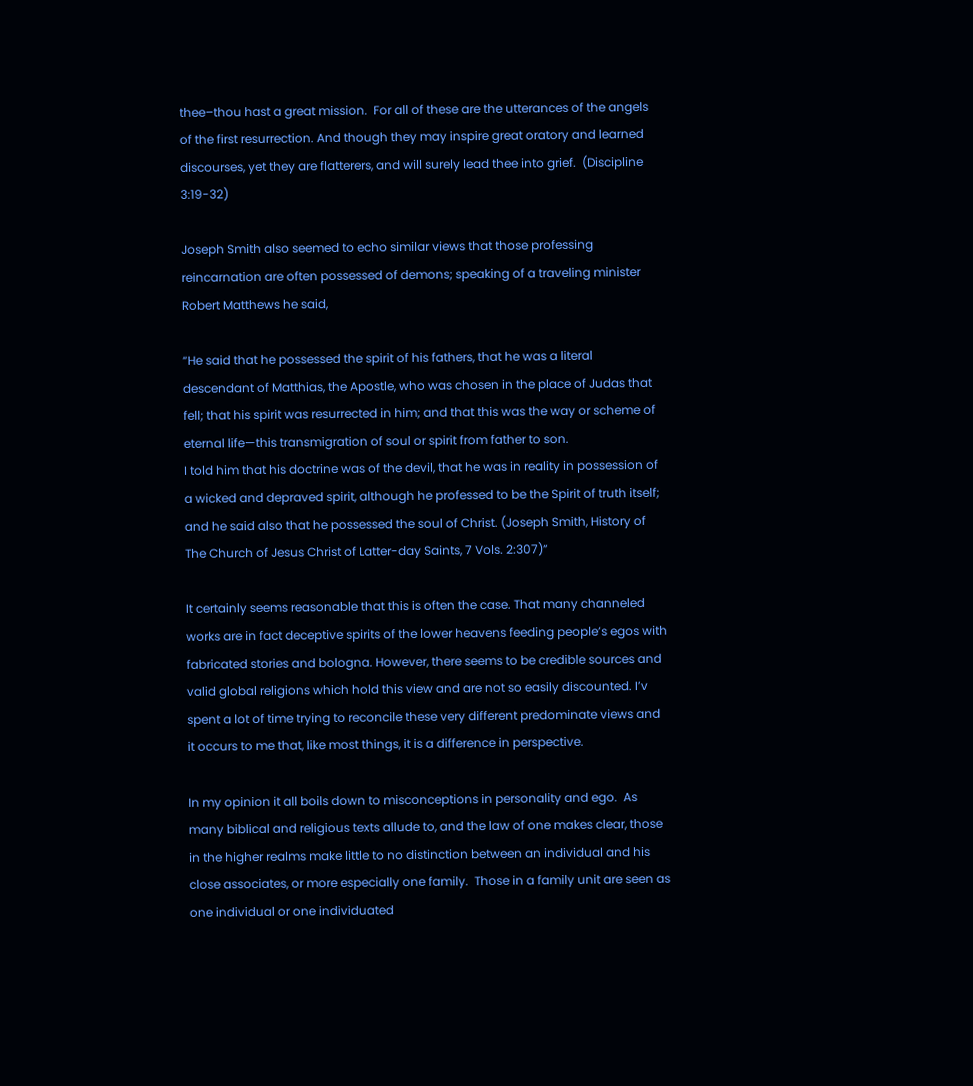thee–thou hast a great mission.  For all of these are the utterances of the angels of the first resurrection. And though they may inspire great oratory and learned discourses, yet they are flatterers, and will surely lead thee into grief.  (Discipline 3:19-32)

Joseph Smith also seemed to echo similar views that those professing reincarnation are often possessed of demons; speaking of a traveling minister Robert Matthews he said,

“He said that he possessed the spirit of his fathers, that he was a literal descendant of Matthias, the Apostle, who was chosen in the place of Judas that fell; that his spirit was resurrected in him; and that this was the way or scheme of eternal life—this transmigration of soul or spirit from father to son.
I told him that his doctrine was of the devil, that he was in reality in possession of a wicked and depraved spirit, although he professed to be the Spirit of truth itself; and he said also that he possessed the soul of Christ. (Joseph Smith, History of The Church of Jesus Christ of Latter-day Saints, 7 Vols. 2:307)”

It certainly seems reasonable that this is often the case. That many channeled works are in fact deceptive spirits of the lower heavens feeding people’s egos with fabricated stories and bologna. However, there seems to be credible sources and valid global religions which hold this view and are not so easily discounted. I’v spent a lot of time trying to reconcile these very different predominate views and it occurs to me that, like most things, it is a difference in perspective.

In my opinion it all boils down to misconceptions in personality and ego.  As many biblical and religious texts allude to, and the law of one makes clear, those in the higher realms make little to no distinction between an individual and his close associates, or more especially one family.  Those in a family unit are seen as one individual or one individuated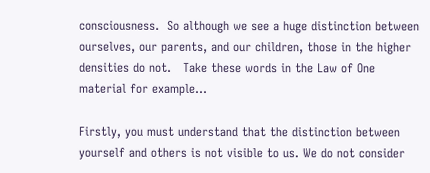consciousness.  So although we see a huge distinction between ourselves, our parents, and our children, those in the higher densities do not.   Take these words in the Law of One material for example…

Firstly, you must understand that the distinction between yourself and others is not visible to us. We do not consider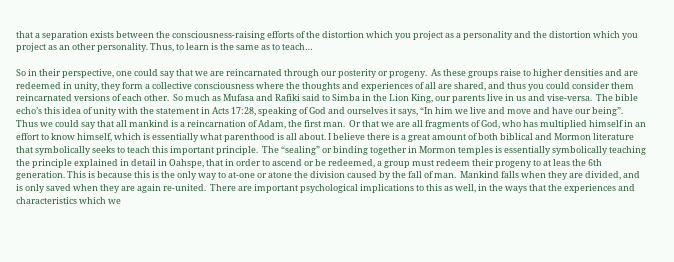that a separation exists between the consciousness-raising efforts of the distortion which you project as a personality and the distortion which you project as an other personality. Thus, to learn is the same as to teach…

So in their perspective, one could say that we are reincarnated through our posterity or progeny.  As these groups raise to higher densities and are redeemed in unity, they form a collective consciousness where the thoughts and experiences of all are shared, and thus you could consider them reincarnated versions of each other.  So much as Mufasa and Rafiki said to Simba in the Lion King, our parents live in us and vise-versa.  The bible echo’s this idea of unity with the statement in Acts 17:28, speaking of God and ourselves it says, “In him we live and move and have our being”.  Thus we could say that all mankind is a reincarnation of Adam, the first man.  Or that we are all fragments of God, who has multiplied himself in an effort to know himself, which is essentially what parenthood is all about. I believe there is a great amount of both biblical and Mormon literature that symbolically seeks to teach this important principle.  The “sealing” or binding together in Mormon temples is essentially symbolically teaching the principle explained in detail in Oahspe, that in order to ascend or be redeemed, a group must redeem their progeny to at leas the 6th generation. This is because this is the only way to at-one or atone the division caused by the fall of man.  Mankind falls when they are divided, and is only saved when they are again re-united.  There are important psychological implications to this as well, in the ways that the experiences and characteristics which we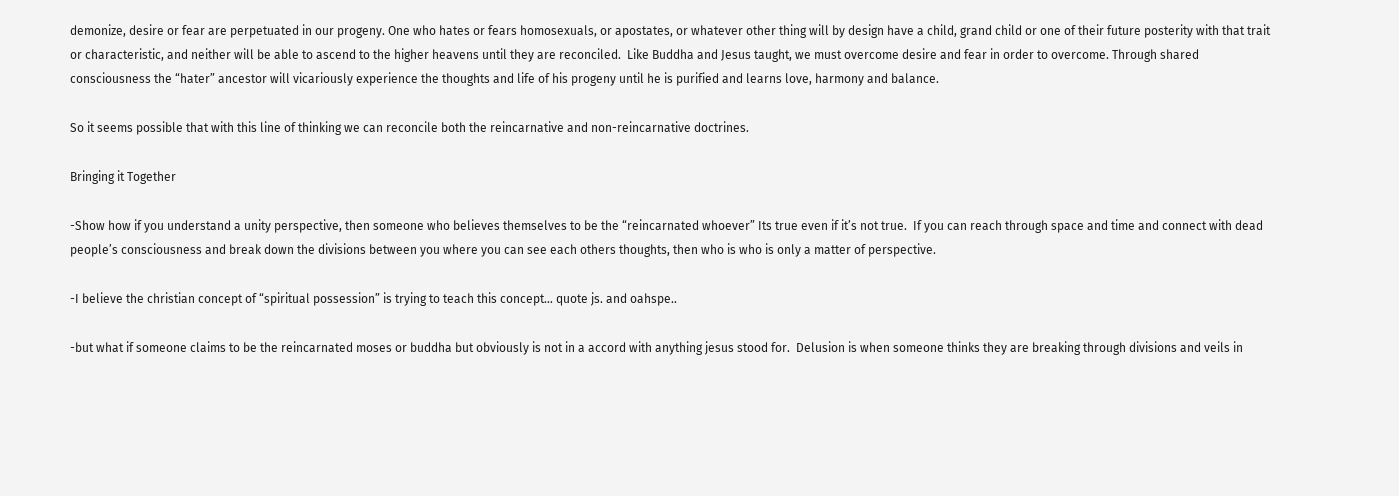demonize, desire or fear are perpetuated in our progeny. One who hates or fears homosexuals, or apostates, or whatever other thing will by design have a child, grand child or one of their future posterity with that trait or characteristic, and neither will be able to ascend to the higher heavens until they are reconciled.  Like Buddha and Jesus taught, we must overcome desire and fear in order to overcome. Through shared consciousness the “hater” ancestor will vicariously experience the thoughts and life of his progeny until he is purified and learns love, harmony and balance.

So it seems possible that with this line of thinking we can reconcile both the reincarnative and non-reincarnative doctrines.

Bringing it Together

-Show how if you understand a unity perspective, then someone who believes themselves to be the “reincarnated whoever” Its true even if it’s not true.  If you can reach through space and time and connect with dead people’s consciousness and break down the divisions between you where you can see each others thoughts, then who is who is only a matter of perspective.

-I believe the christian concept of “spiritual possession” is trying to teach this concept… quote js. and oahspe..

-but what if someone claims to be the reincarnated moses or buddha but obviously is not in a accord with anything jesus stood for.  Delusion is when someone thinks they are breaking through divisions and veils in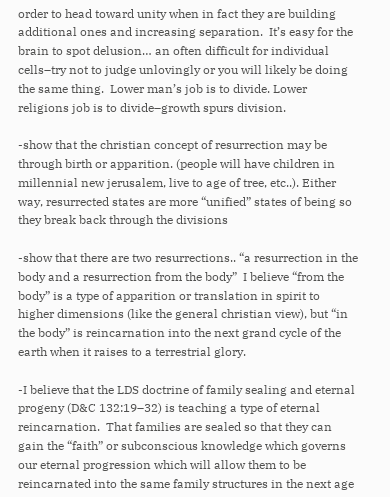order to head toward unity when in fact they are building additional ones and increasing separation.  It’s easy for the brain to spot delusion… an often difficult for individual cells–try not to judge unlovingly or you will likely be doing the same thing.  Lower man’s job is to divide. Lower religions job is to divide–growth spurs division.

-show that the christian concept of resurrection may be through birth or apparition. (people will have children in millennial new jerusalem, live to age of tree, etc..). Either way, resurrected states are more “unified” states of being so they break back through the divisions

-show that there are two resurrections.. “a resurrection in the body and a resurrection from the body”  I believe “from the body” is a type of apparition or translation in spirit to higher dimensions (like the general christian view), but “in the body” is reincarnation into the next grand cycle of the earth when it raises to a terrestrial glory.

-I believe that the LDS doctrine of family sealing and eternal progeny (D&C 132:19–32) is teaching a type of eternal reincarnation.  That families are sealed so that they can gain the “faith” or subconscious knowledge which governs our eternal progression which will allow them to be reincarnated into the same family structures in the next age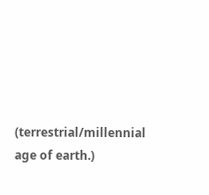(terrestrial/millennial age of earth.)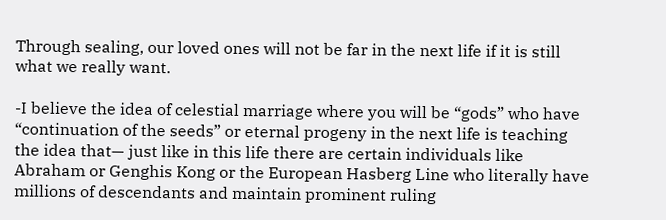Through sealing, our loved ones will not be far in the next life if it is still what we really want.

-I believe the idea of celestial marriage where you will be “gods” who have “continuation of the seeds” or eternal progeny in the next life is teaching the idea that— just like in this life there are certain individuals like Abraham or Genghis Kong or the European Hasberg Line who literally have millions of descendants and maintain prominent ruling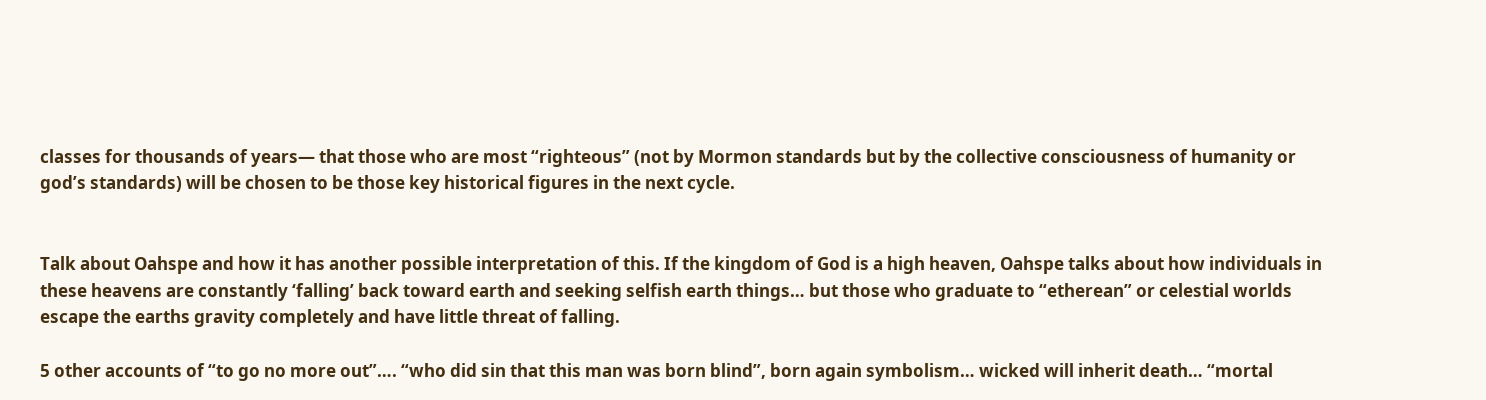classes for thousands of years— that those who are most “righteous” (not by Mormon standards but by the collective consciousness of humanity or god’s standards) will be chosen to be those key historical figures in the next cycle.


Talk about Oahspe and how it has another possible interpretation of this. If the kingdom of God is a high heaven, Oahspe talks about how individuals in these heavens are constantly ‘falling’ back toward earth and seeking selfish earth things… but those who graduate to “etherean” or celestial worlds escape the earths gravity completely and have little threat of falling.

5 other accounts of “to go no more out”…. “who did sin that this man was born blind”, born again symbolism… wicked will inherit death… “mortal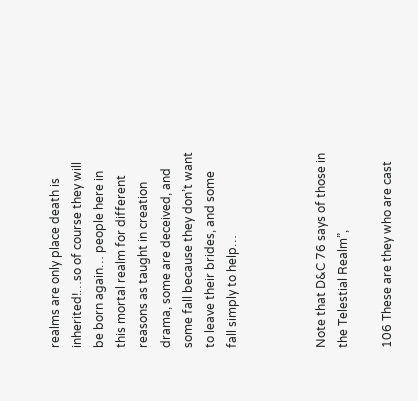realms are only place death is inherited!…so of course they will be born again… people here in this mortal realm for different reasons as taught in creation drama, some are deceived, and some fall because they don’t want to leave their brides, and some fall simply to help…



Note that D&C 76 says of those in the Telestial Realm”,

106 These are they who are cast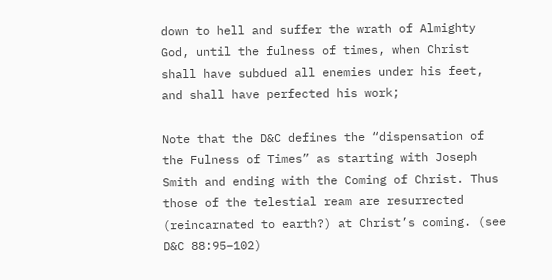down to hell and suffer the wrath of Almighty God, until the fulness of times, when Christ shall have subdued all enemies under his feet, and shall have perfected his work;

Note that the D&C defines the “dispensation of the Fulness of Times” as starting with Joseph Smith and ending with the Coming of Christ. Thus those of the telestial ream are resurrected (reincarnated to earth?) at Christ’s coming. (see D&C 88:95–102)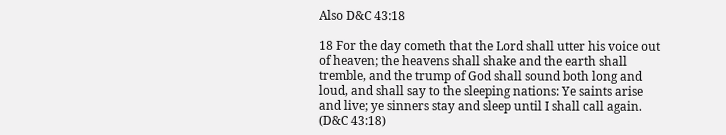Also D&C 43:18

18 For the day cometh that the Lord shall utter his voice out of heaven; the heavens shall shake and the earth shall tremble, and the trump of God shall sound both long and loud, and shall say to the sleeping nations: Ye saints arise and live; ye sinners stay and sleep until I shall call again. (D&C 43:18)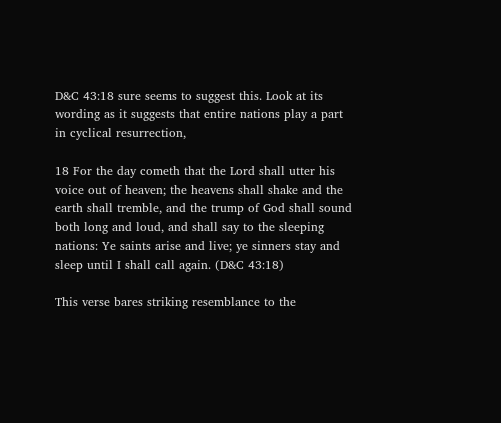D&C 43:18 sure seems to suggest this. Look at its wording as it suggests that entire nations play a part in cyclical resurrection,

18 For the day cometh that the Lord shall utter his voice out of heaven; the heavens shall shake and the earth shall tremble, and the trump of God shall sound both long and loud, and shall say to the sleeping nations: Ye saints arise and live; ye sinners stay and sleep until I shall call again. (D&C 43:18)

This verse bares striking resemblance to the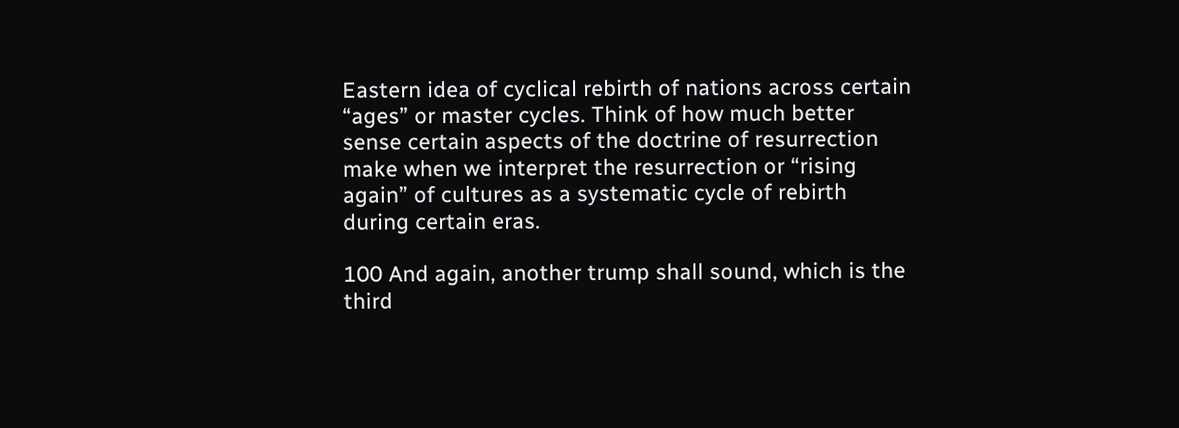Eastern idea of cyclical rebirth of nations across certain “ages” or master cycles. Think of how much better sense certain aspects of the doctrine of resurrection make when we interpret the resurrection or “rising again” of cultures as a systematic cycle of rebirth during certain eras.

100 And again, another trump shall sound, which is the third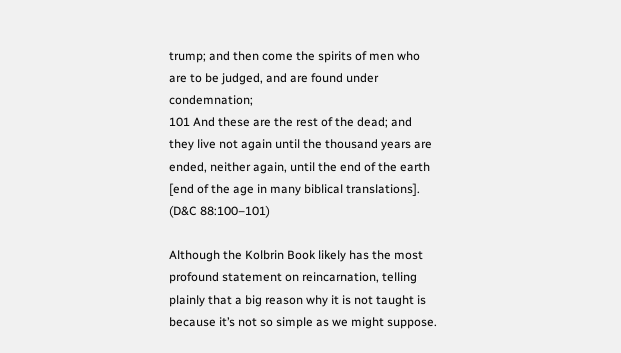trump; and then come the spirits of men who are to be judged, and are found under condemnation;
101 And these are the rest of the dead; and they live not again until the thousand years are ended, neither again, until the end of the earth [end of the age in many biblical translations]. (D&C 88:100–101)

Although the Kolbrin Book likely has the most profound statement on reincarnation, telling plainly that a big reason why it is not taught is because it’s not so simple as we might suppose.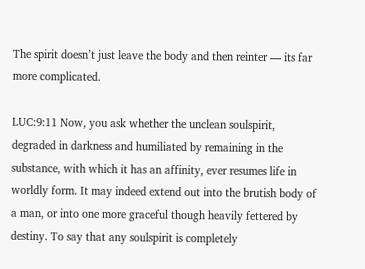The spirit doesn’t just leave the body and then reinter — its far more complicated.

LUC:9:11 Now, you ask whether the unclean soulspirit, degraded in darkness and humiliated by remaining in the substance, with which it has an affinity, ever resumes life in worldly form. It may indeed extend out into the brutish body of a man, or into one more graceful though heavily fettered by destiny. To say that any soulspirit is completely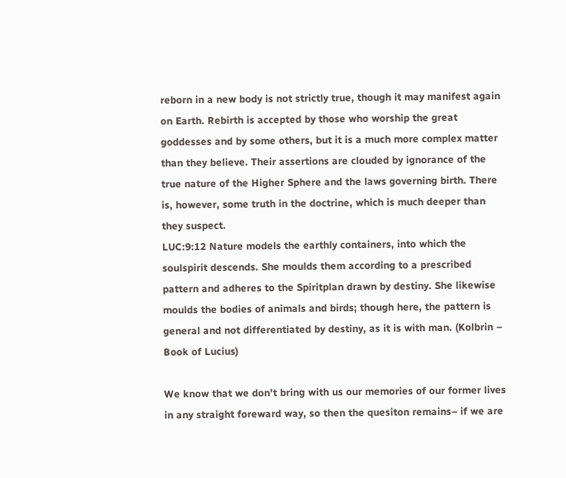reborn in a new body is not strictly true, though it may manifest again on Earth. Rebirth is accepted by those who worship the great goddesses and by some others, but it is a much more complex matter than they believe. Their assertions are clouded by ignorance of the true nature of the Higher Sphere and the laws governing birth. There is, however, some truth in the doctrine, which is much deeper than they suspect.
LUC:9:12 Nature models the earthly containers, into which the soulspirit descends. She moulds them according to a prescribed pattern and adheres to the Spiritplan drawn by destiny. She likewise moulds the bodies of animals and birds; though here, the pattern is general and not differentiated by destiny, as it is with man. (Kolbrin – Book of Lucius)

We know that we don’t bring with us our memories of our former lives in any straight foreward way, so then the quesiton remains– if we are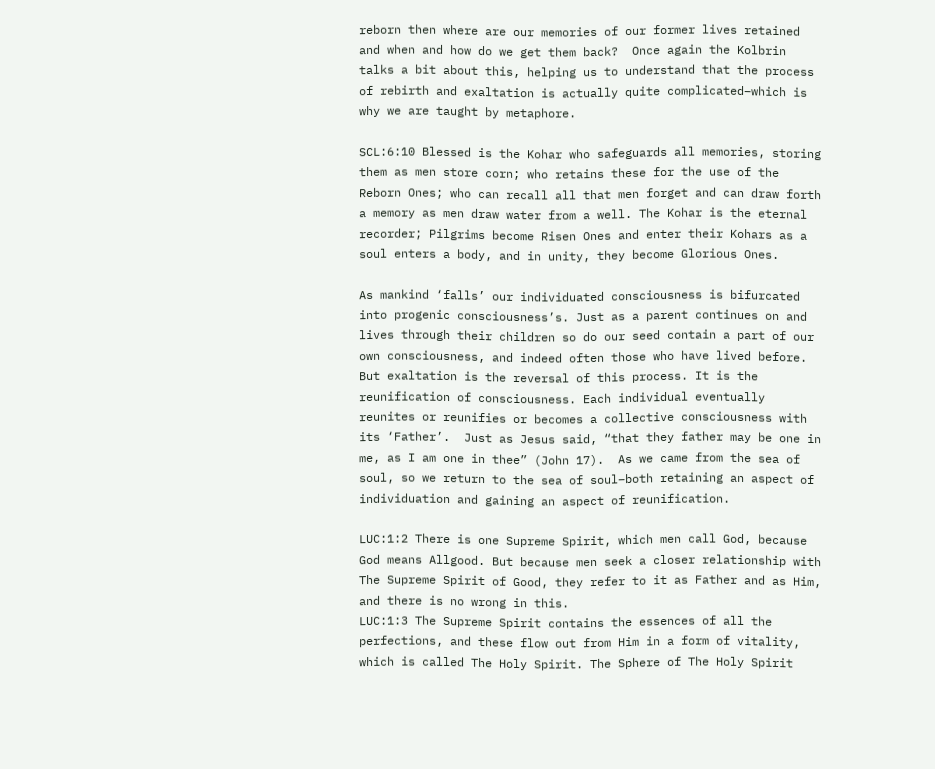reborn then where are our memories of our former lives retained and when and how do we get them back?  Once again the Kolbrin talks a bit about this, helping us to understand that the process of rebirth and exaltation is actually quite complicated–which is why we are taught by metaphore.

SCL:6:10 Blessed is the Kohar who safeguards all memories, storing them as men store corn; who retains these for the use of the Reborn Ones; who can recall all that men forget and can draw forth a memory as men draw water from a well. The Kohar is the eternal recorder; Pilgrims become Risen Ones and enter their Kohars as a soul enters a body, and in unity, they become Glorious Ones.

As mankind ‘falls’ our individuated consciousness is bifurcated into progenic consciousness’s. Just as a parent continues on and lives through their children so do our seed contain a part of our own consciousness, and indeed often those who have lived before.  But exaltation is the reversal of this process. It is the reunification of consciousness. Each individual eventually reunites or reunifies or becomes a collective consciousness with its ‘Father’.  Just as Jesus said, “that they father may be one in me, as I am one in thee” (John 17).  As we came from the sea of soul, so we return to the sea of soul–both retaining an aspect of individuation and gaining an aspect of reunification.

LUC:1:2 There is one Supreme Spirit, which men call God, because God means Allgood. But because men seek a closer relationship with The Supreme Spirit of Good, they refer to it as Father and as Him, and there is no wrong in this.
LUC:1:3 The Supreme Spirit contains the essences of all the perfections, and these flow out from Him in a form of vitality, which is called The Holy Spirit. The Sphere of The Holy Spirit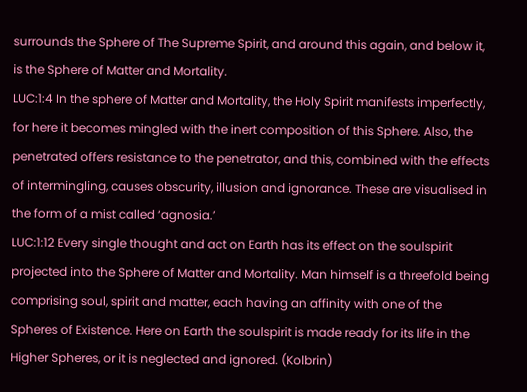surrounds the Sphere of The Supreme Spirit, and around this again, and below it, is the Sphere of Matter and Mortality.
LUC:1:4 In the sphere of Matter and Mortality, the Holy Spirit manifests imperfectly, for here it becomes mingled with the inert composition of this Sphere. Also, the penetrated offers resistance to the penetrator, and this, combined with the effects of intermingling, causes obscurity, illusion and ignorance. These are visualised in the form of a mist called ‘agnosia.’
LUC:1:12 Every single thought and act on Earth has its effect on the soulspirit projected into the Sphere of Matter and Mortality. Man himself is a threefold being comprising soul, spirit and matter, each having an affinity with one of the Spheres of Existence. Here on Earth the soulspirit is made ready for its life in the Higher Spheres, or it is neglected and ignored. (Kolbrin)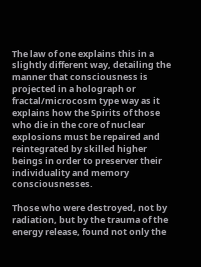The law of one explains this in a slightly different way, detailing the manner that consciousness is projected in a holograph or fractal/microcosm type way as it explains how the Spirits of those who die in the core of nuclear explosions must be repaired and reintegrated by skilled higher beings in order to preserver their individuality and memory consciousnesses.

Those who were destroyed, not by radiation, but by the trauma of the energy release, found not only the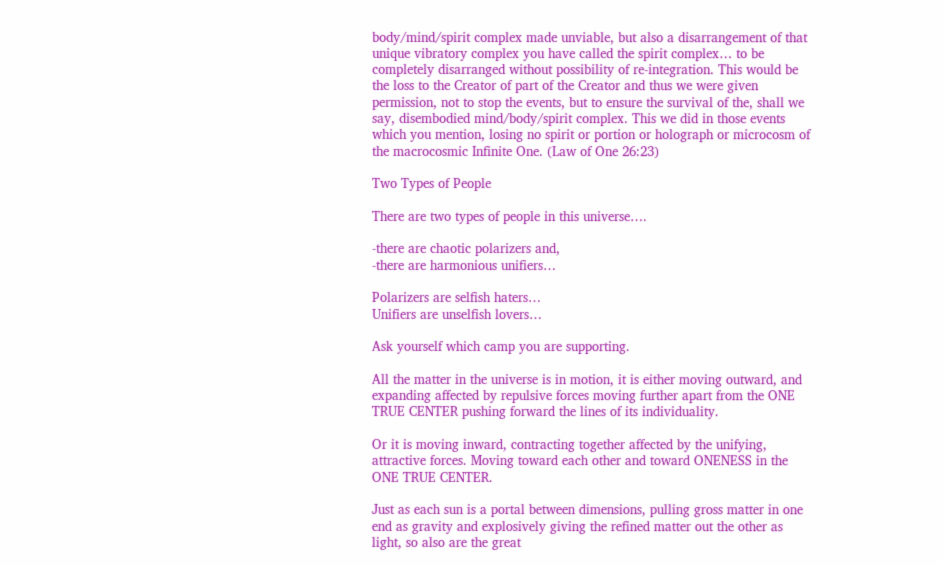body/mind/spirit complex made unviable, but also a disarrangement of that unique vibratory complex you have called the spirit complex… to be completely disarranged without possibility of re-integration. This would be the loss to the Creator of part of the Creator and thus we were given permission, not to stop the events, but to ensure the survival of the, shall we say, disembodied mind/body/spirit complex. This we did in those events which you mention, losing no spirit or portion or holograph or microcosm of the macrocosmic Infinite One. (Law of One 26:23)

Two Types of People

There are two types of people in this universe….

-there are chaotic polarizers and,
-there are harmonious unifiers…

Polarizers are selfish haters…
Unifiers are unselfish lovers…

Ask yourself which camp you are supporting.

All the matter in the universe is in motion, it is either moving outward, and expanding affected by repulsive forces moving further apart from the ONE TRUE CENTER pushing forward the lines of its individuality.

Or it is moving inward, contracting together affected by the unifying, attractive forces. Moving toward each other and toward ONENESS in the ONE TRUE CENTER.

Just as each sun is a portal between dimensions, pulling gross matter in one end as gravity and explosively giving the refined matter out the other as light, so also are the great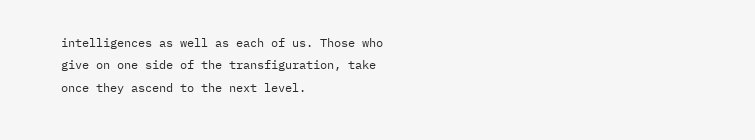intelligences as well as each of us. Those who give on one side of the transfiguration, take once they ascend to the next level.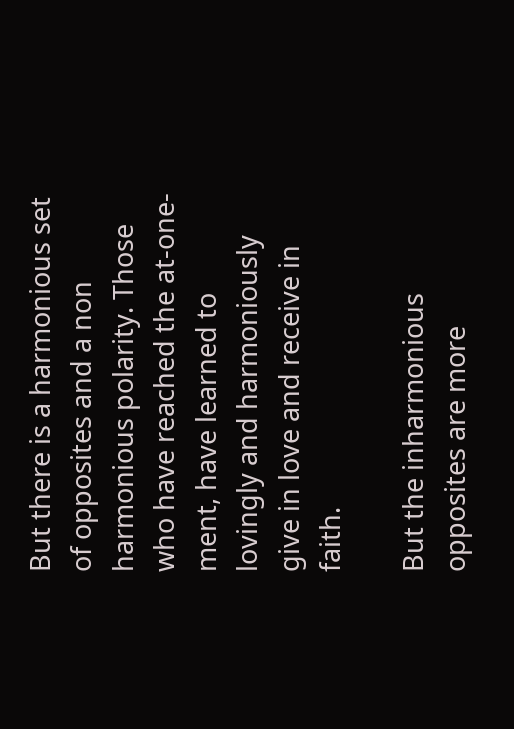But there is a harmonious set of opposites and a non harmonious polarity. Those who have reached the at-one-ment, have learned to lovingly and harmoniously give in love and receive in faith.

But the inharmonious opposites are more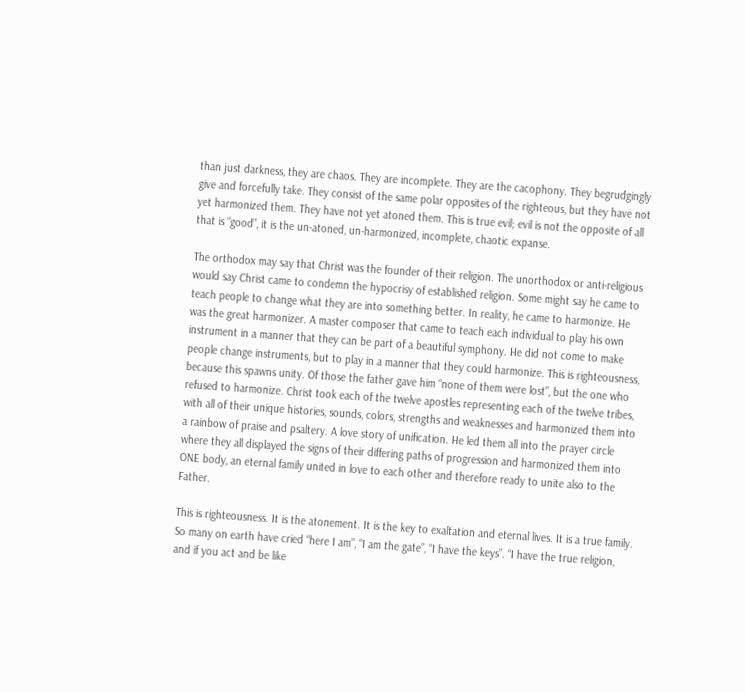than just darkness, they are chaos. They are incomplete. They are the cacophony. They begrudgingly give and forcefully take. They consist of the same polar opposites of the righteous, but they have not yet harmonized them. They have not yet atoned them. This is true evil; evil is not the opposite of all that is “good”, it is the un-atoned, un-harmonized, incomplete, chaotic expanse.

The orthodox may say that Christ was the founder of their religion. The unorthodox or anti-religious would say Christ came to condemn the hypocrisy of established religion. Some might say he came to teach people to change what they are into something better. In reality, he came to harmonize. He was the great harmonizer. A master composer that came to teach each individual to play his own instrument in a manner that they can be part of a beautiful symphony. He did not come to make people change instruments, but to play in a manner that they could harmonize. This is righteousness, because this spawns unity. Of those the father gave him “none of them were lost”, but the one who refused to harmonize. Christ took each of the twelve apostles representing each of the twelve tribes, with all of their unique histories, sounds, colors, strengths and weaknesses and harmonized them into a rainbow of praise and psaltery. A love story of unification. He led them all into the prayer circle where they all displayed the signs of their differing paths of progression and harmonized them into ONE body, an eternal family united in love to each other and therefore ready to unite also to the Father.

This is righteousness. It is the atonement. It is the key to exaltation and eternal lives. It is a true family. So many on earth have cried “here I am”, “I am the gate”, “I have the keys”. “I have the true religion, and if you act and be like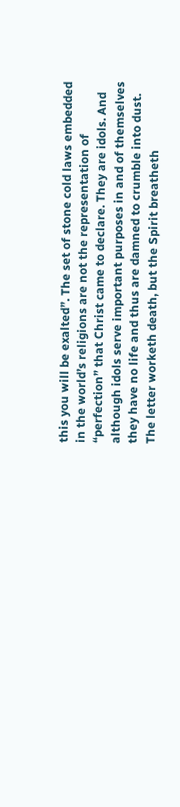this you will be exalted”. The set of stone cold laws embedded in the world’s religions are not the representation of “perfection” that Christ came to declare. They are idols. And although idols serve important purposes in and of themselves they have no life and thus are damned to crumble into dust. The letter worketh death, but the Spirit breatheth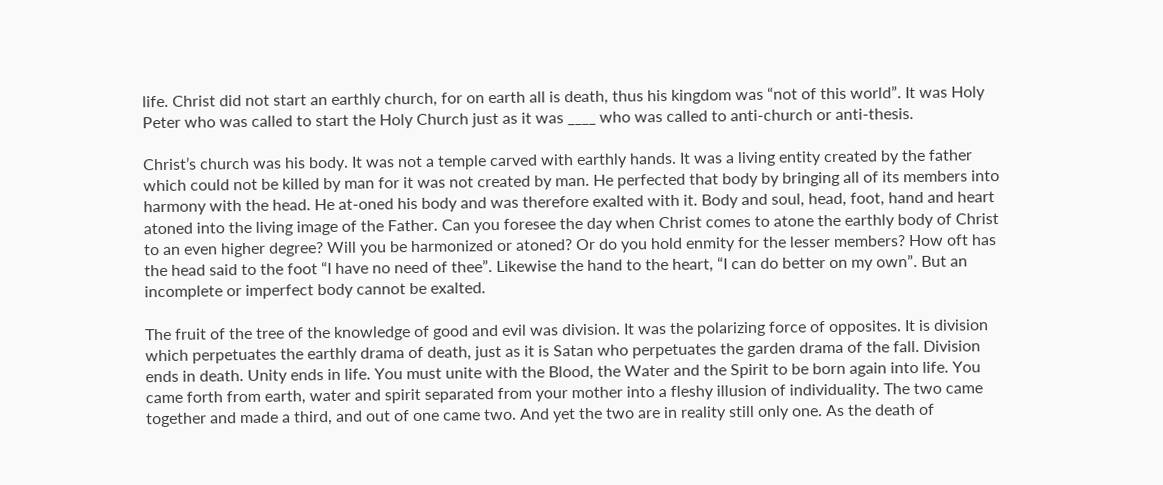life. Christ did not start an earthly church, for on earth all is death, thus his kingdom was “not of this world”. It was Holy Peter who was called to start the Holy Church just as it was ____ who was called to anti-church or anti-thesis.

Christ’s church was his body. It was not a temple carved with earthly hands. It was a living entity created by the father which could not be killed by man for it was not created by man. He perfected that body by bringing all of its members into harmony with the head. He at-oned his body and was therefore exalted with it. Body and soul, head, foot, hand and heart atoned into the living image of the Father. Can you foresee the day when Christ comes to atone the earthly body of Christ to an even higher degree? Will you be harmonized or atoned? Or do you hold enmity for the lesser members? How oft has the head said to the foot “I have no need of thee”. Likewise the hand to the heart, “I can do better on my own”. But an incomplete or imperfect body cannot be exalted.

The fruit of the tree of the knowledge of good and evil was division. It was the polarizing force of opposites. It is division which perpetuates the earthly drama of death, just as it is Satan who perpetuates the garden drama of the fall. Division ends in death. Unity ends in life. You must unite with the Blood, the Water and the Spirit to be born again into life. You came forth from earth, water and spirit separated from your mother into a fleshy illusion of individuality. The two came together and made a third, and out of one came two. And yet the two are in reality still only one. As the death of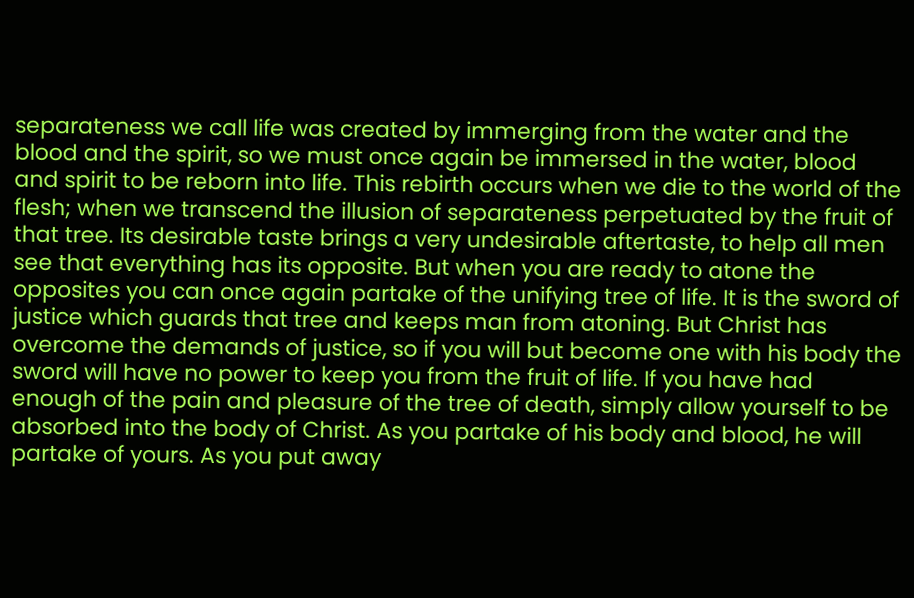separateness we call life was created by immerging from the water and the blood and the spirit, so we must once again be immersed in the water, blood and spirit to be reborn into life. This rebirth occurs when we die to the world of the flesh; when we transcend the illusion of separateness perpetuated by the fruit of that tree. Its desirable taste brings a very undesirable aftertaste, to help all men see that everything has its opposite. But when you are ready to atone the opposites you can once again partake of the unifying tree of life. It is the sword of justice which guards that tree and keeps man from atoning. But Christ has overcome the demands of justice, so if you will but become one with his body the sword will have no power to keep you from the fruit of life. If you have had enough of the pain and pleasure of the tree of death, simply allow yourself to be absorbed into the body of Christ. As you partake of his body and blood, he will partake of yours. As you put away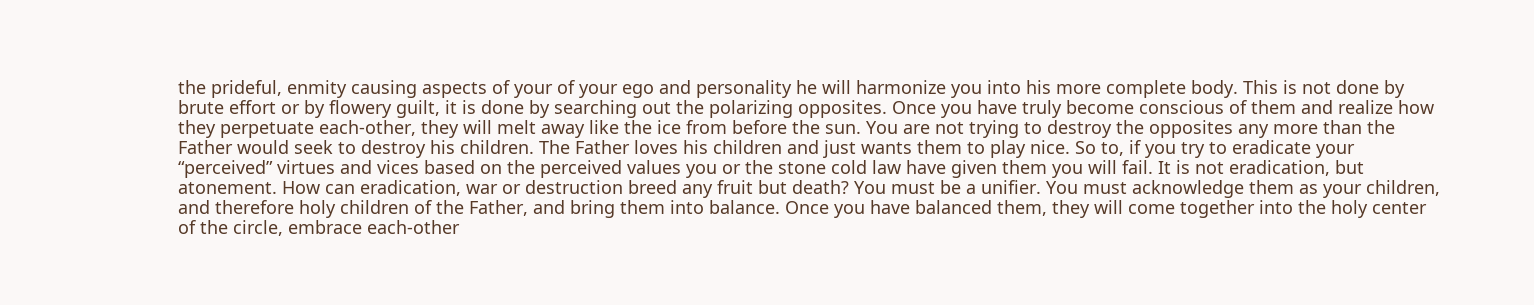the prideful, enmity causing aspects of your of your ego and personality he will harmonize you into his more complete body. This is not done by brute effort or by flowery guilt, it is done by searching out the polarizing opposites. Once you have truly become conscious of them and realize how they perpetuate each-other, they will melt away like the ice from before the sun. You are not trying to destroy the opposites any more than the Father would seek to destroy his children. The Father loves his children and just wants them to play nice. So to, if you try to eradicate your “perceived” virtues and vices based on the perceived values you or the stone cold law have given them you will fail. It is not eradication, but atonement. How can eradication, war or destruction breed any fruit but death? You must be a unifier. You must acknowledge them as your children, and therefore holy children of the Father, and bring them into balance. Once you have balanced them, they will come together into the holy center of the circle, embrace each-other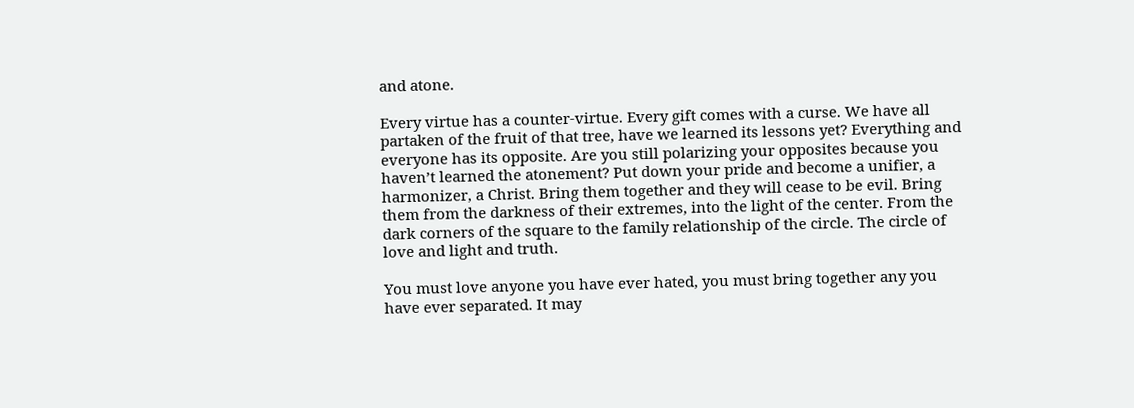and atone.

Every virtue has a counter-virtue. Every gift comes with a curse. We have all partaken of the fruit of that tree, have we learned its lessons yet? Everything and everyone has its opposite. Are you still polarizing your opposites because you haven’t learned the atonement? Put down your pride and become a unifier, a harmonizer, a Christ. Bring them together and they will cease to be evil. Bring them from the darkness of their extremes, into the light of the center. From the dark corners of the square to the family relationship of the circle. The circle of love and light and truth.

You must love anyone you have ever hated, you must bring together any you have ever separated. It may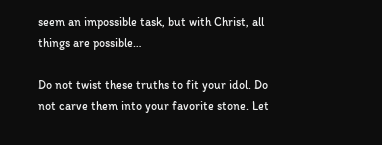seem an impossible task, but with Christ, all things are possible…

Do not twist these truths to fit your idol. Do not carve them into your favorite stone. Let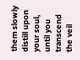them slowly distill upon your soul, until you transcend the veil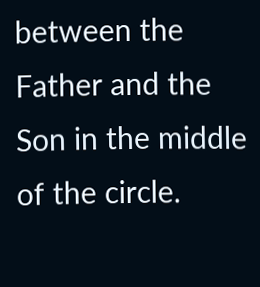between the Father and the Son in the middle of the circle.